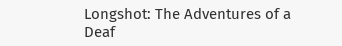Longshot: The Adventures of a Deaf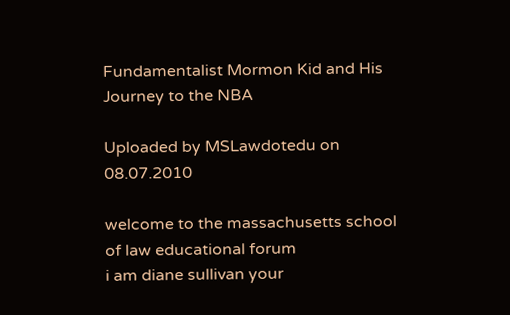Fundamentalist Mormon Kid and His Journey to the NBA

Uploaded by MSLawdotedu on 08.07.2010

welcome to the massachusetts school of law educational forum
i am diane sullivan your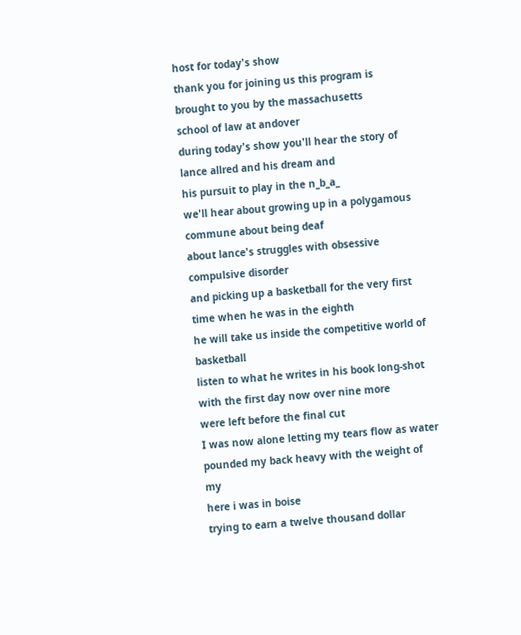host for today's show
thank you for joining us this program is brought to you by the massachusetts
school of law at andover
during today's show you'll hear the story of lance allred and his dream and
his pursuit to play in the n_b_a_
we'll hear about growing up in a polygamous commune about being deaf
about lance's struggles with obsessive compulsive disorder
and picking up a basketball for the very first time when he was in the eighth
he will take us inside the competitive world of basketball
listen to what he writes in his book long-shot with the first day now over nine more
were left before the final cut
I was now alone letting my tears flow as water pounded my back heavy with the weight of my
here i was in boise
trying to earn a twelve thousand dollar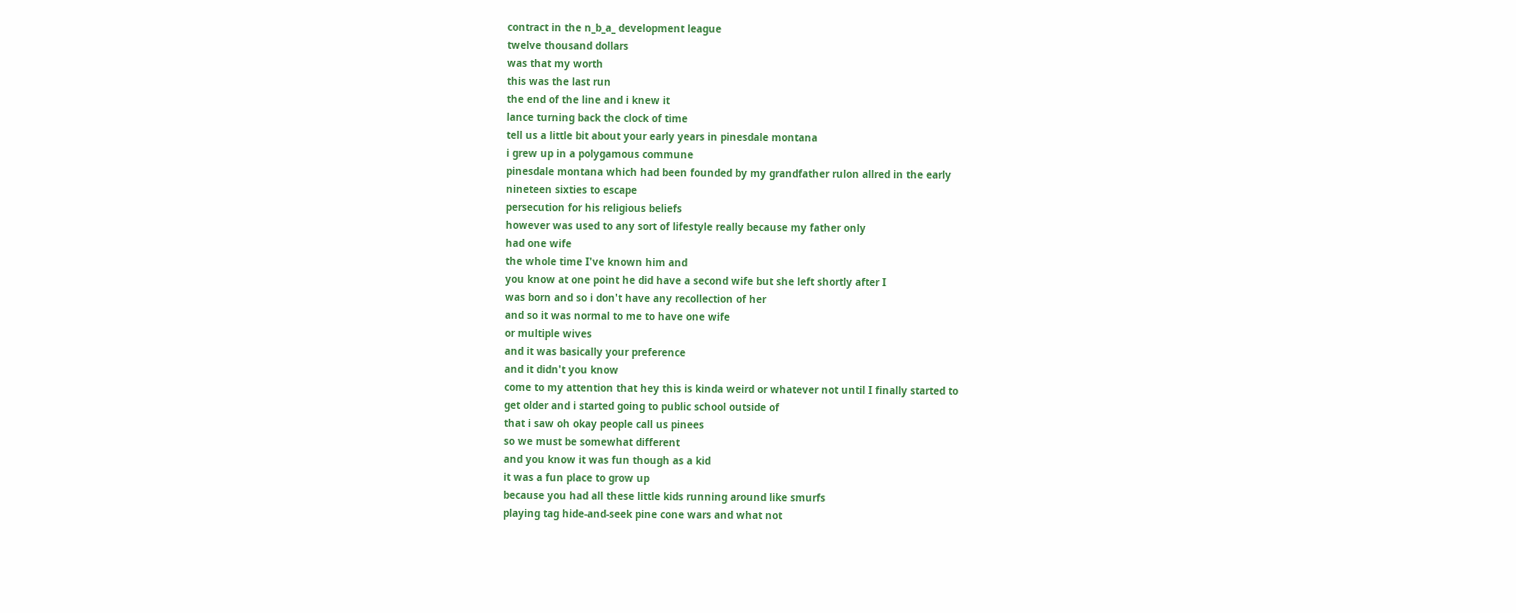contract in the n_b_a_ development league
twelve thousand dollars
was that my worth
this was the last run
the end of the line and i knew it
lance turning back the clock of time
tell us a little bit about your early years in pinesdale montana
i grew up in a polygamous commune
pinesdale montana which had been founded by my grandfather rulon allred in the early
nineteen sixties to escape
persecution for his religious beliefs
however was used to any sort of lifestyle really because my father only
had one wife
the whole time I've known him and
you know at one point he did have a second wife but she left shortly after I
was born and so i don't have any recollection of her
and so it was normal to me to have one wife
or multiple wives
and it was basically your preference
and it didn't you know
come to my attention that hey this is kinda weird or whatever not until I finally started to
get older and i started going to public school outside of
that i saw oh okay people call us pinees
so we must be somewhat different
and you know it was fun though as a kid
it was a fun place to grow up
because you had all these little kids running around like smurfs
playing tag hide-and-seek pine cone wars and what not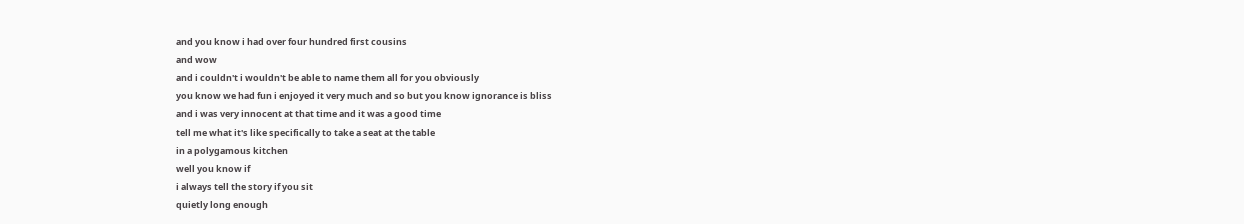and you know i had over four hundred first cousins
and wow
and i couldn't i wouldn't be able to name them all for you obviously
you know we had fun i enjoyed it very much and so but you know ignorance is bliss
and i was very innocent at that time and it was a good time
tell me what it's like specifically to take a seat at the table
in a polygamous kitchen
well you know if
i always tell the story if you sit
quietly long enough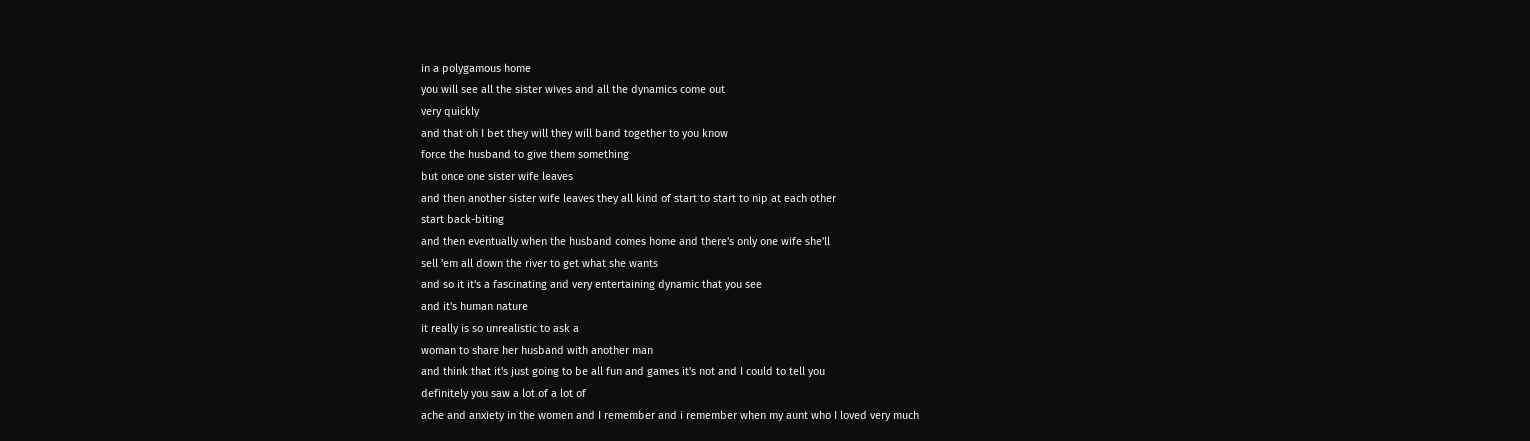in a polygamous home
you will see all the sister wives and all the dynamics come out
very quickly
and that oh I bet they will they will band together to you know
force the husband to give them something
but once one sister wife leaves
and then another sister wife leaves they all kind of start to start to nip at each other
start back-biting
and then eventually when the husband comes home and there's only one wife she'll
sell 'em all down the river to get what she wants
and so it it's a fascinating and very entertaining dynamic that you see
and it's human nature
it really is so unrealistic to ask a
woman to share her husband with another man
and think that it's just going to be all fun and games it's not and I could to tell you
definitely you saw a lot of a lot of
ache and anxiety in the women and I remember and i remember when my aunt who I loved very much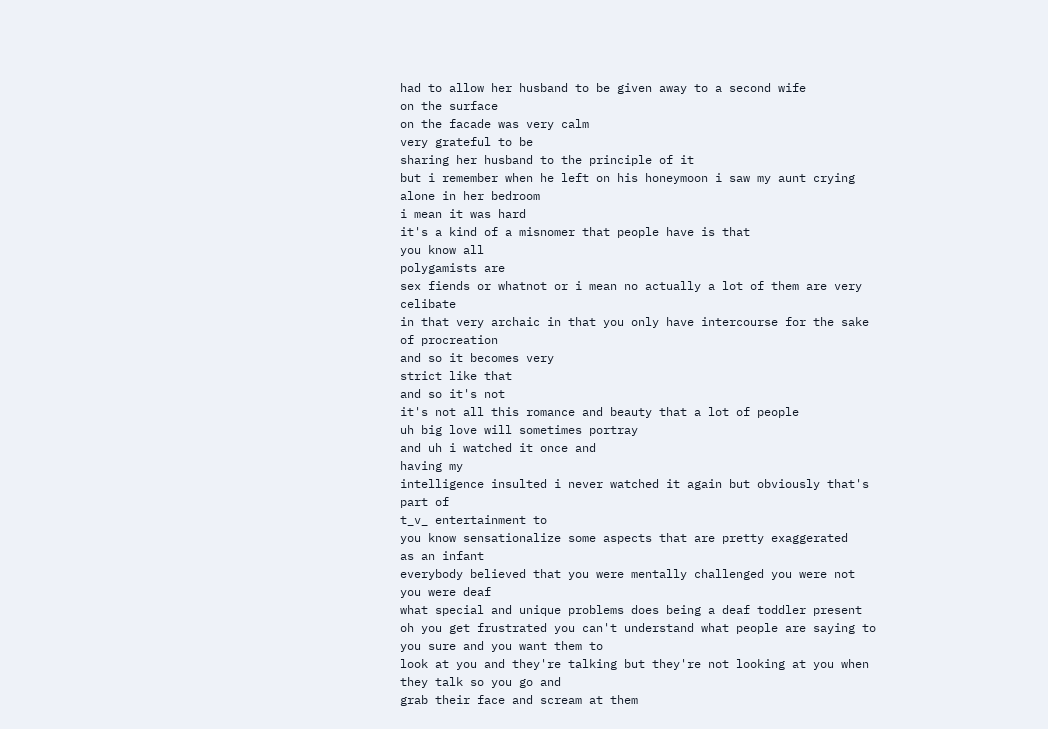had to allow her husband to be given away to a second wife
on the surface
on the facade was very calm
very grateful to be
sharing her husband to the principle of it
but i remember when he left on his honeymoon i saw my aunt crying
alone in her bedroom
i mean it was hard
it's a kind of a misnomer that people have is that
you know all
polygamists are
sex fiends or whatnot or i mean no actually a lot of them are very celibate
in that very archaic in that you only have intercourse for the sake of procreation
and so it becomes very
strict like that
and so it's not
it's not all this romance and beauty that a lot of people
uh big love will sometimes portray
and uh i watched it once and
having my
intelligence insulted i never watched it again but obviously that's part of
t_v_ entertainment to
you know sensationalize some aspects that are pretty exaggerated
as an infant
everybody believed that you were mentally challenged you were not you were deaf
what special and unique problems does being a deaf toddler present
oh you get frustrated you can't understand what people are saying to you sure and you want them to
look at you and they're talking but they're not looking at you when they talk so you go and
grab their face and scream at them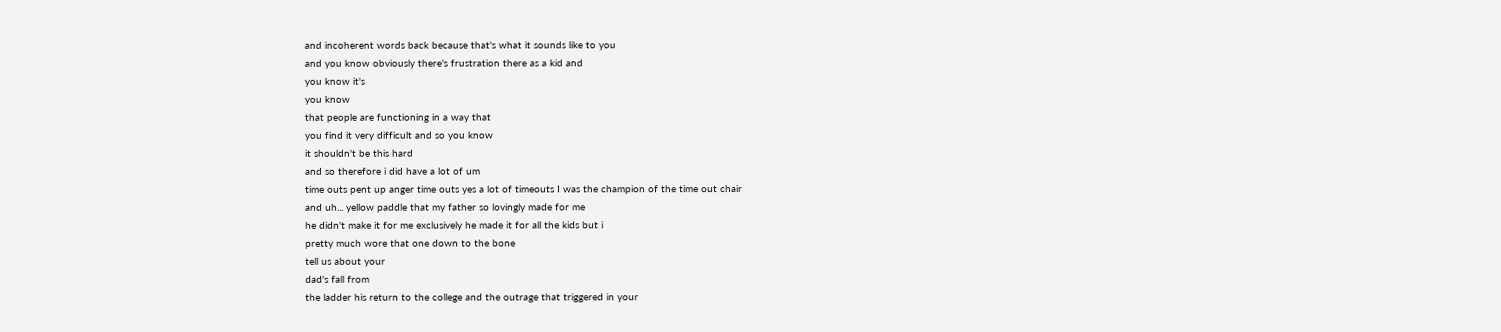and incoherent words back because that's what it sounds like to you
and you know obviously there's frustration there as a kid and
you know it's
you know
that people are functioning in a way that
you find it very difficult and so you know
it shouldn't be this hard
and so therefore i did have a lot of um
time outs pent up anger time outs yes a lot of timeouts I was the champion of the time out chair
and uh... yellow paddle that my father so lovingly made for me
he didn't make it for me exclusively he made it for all the kids but i
pretty much wore that one down to the bone
tell us about your
dad's fall from
the ladder his return to the college and the outrage that triggered in your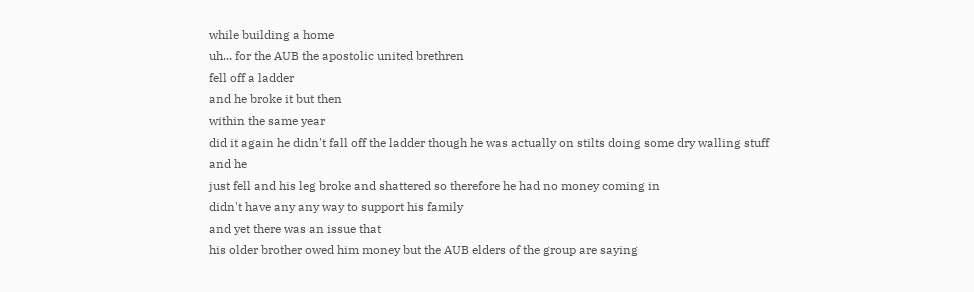while building a home
uh... for the AUB the apostolic united brethren
fell off a ladder
and he broke it but then
within the same year
did it again he didn't fall off the ladder though he was actually on stilts doing some dry walling stuff
and he
just fell and his leg broke and shattered so therefore he had no money coming in
didn't have any any way to support his family
and yet there was an issue that
his older brother owed him money but the AUB elders of the group are saying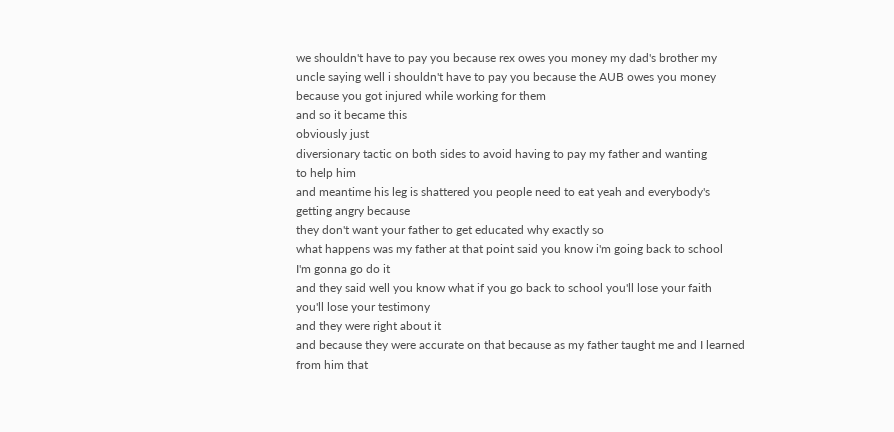we shouldn't have to pay you because rex owes you money my dad's brother my
uncle saying well i shouldn't have to pay you because the AUB owes you money
because you got injured while working for them
and so it became this
obviously just
diversionary tactic on both sides to avoid having to pay my father and wanting
to help him
and meantime his leg is shattered you people need to eat yeah and everybody's
getting angry because
they don't want your father to get educated why exactly so
what happens was my father at that point said you know i'm going back to school
I'm gonna go do it
and they said well you know what if you go back to school you'll lose your faith
you'll lose your testimony
and they were right about it
and because they were accurate on that because as my father taught me and I learned
from him that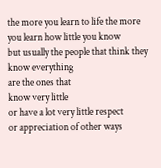the more you learn to life the more you learn how little you know
but usually the people that think they know everything
are the ones that
know very little
or have a lot very little respect
or appreciation of other ways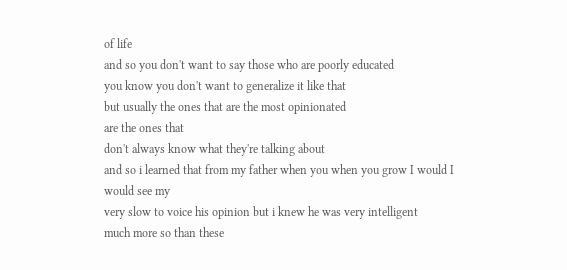of life
and so you don't want to say those who are poorly educated
you know you don't want to generalize it like that
but usually the ones that are the most opinionated
are the ones that
don't always know what they're talking about
and so i learned that from my father when you when you grow I would I would see my
very slow to voice his opinion but i knew he was very intelligent
much more so than these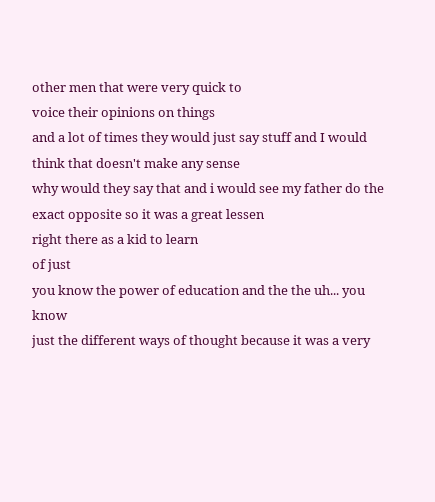other men that were very quick to
voice their opinions on things
and a lot of times they would just say stuff and I would think that doesn't make any sense
why would they say that and i would see my father do the exact opposite so it was a great lessen
right there as a kid to learn
of just
you know the power of education and the the uh... you know
just the different ways of thought because it was a very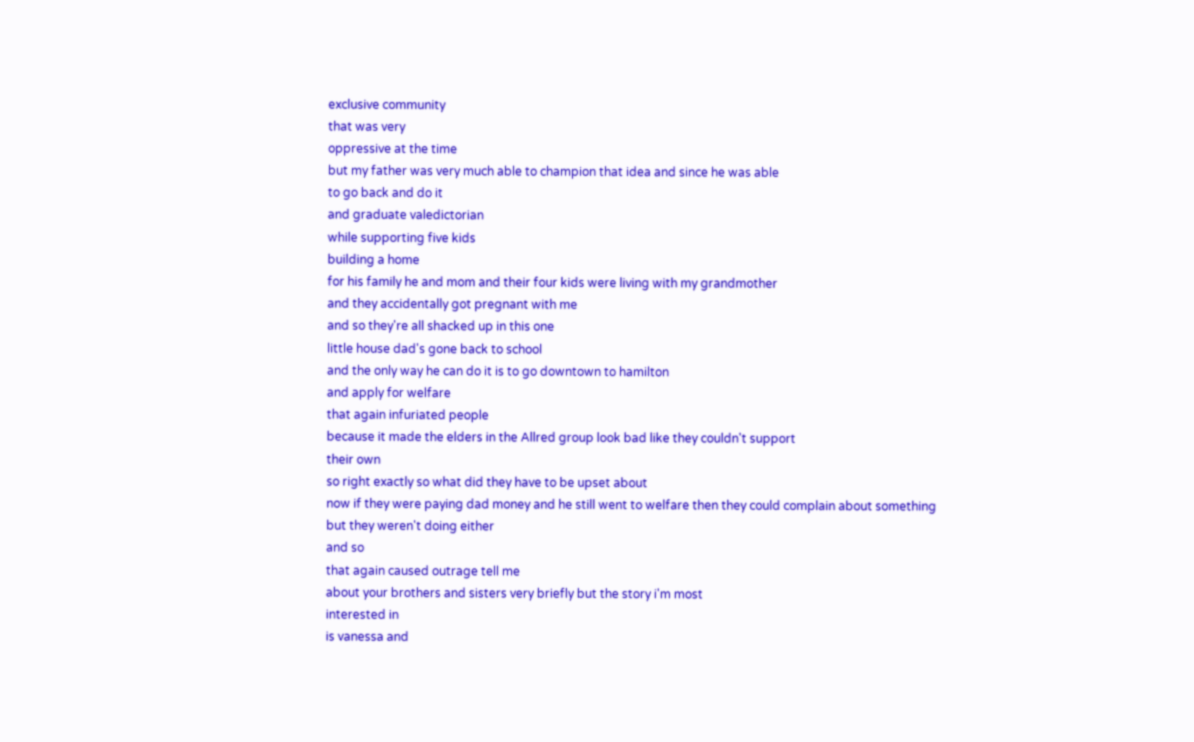exclusive community
that was very
oppressive at the time
but my father was very much able to champion that idea and since he was able
to go back and do it
and graduate valedictorian
while supporting five kids
building a home
for his family he and mom and their four kids were living with my grandmother
and they accidentally got pregnant with me
and so they're all shacked up in this one
little house dad's gone back to school
and the only way he can do it is to go downtown to hamilton
and apply for welfare
that again infuriated people
because it made the elders in the Allred group look bad like they couldn't support
their own
so right exactly so what did they have to be upset about
now if they were paying dad money and he still went to welfare then they could complain about something
but they weren't doing either
and so
that again caused outrage tell me
about your brothers and sisters very briefly but the story i'm most
interested in
is vanessa and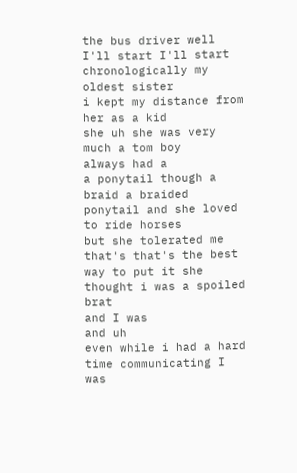the bus driver well I'll start I'll start chronologically my oldest sister
i kept my distance from her as a kid
she uh she was very much a tom boy
always had a
a ponytail though a braid a braided ponytail and she loved to ride horses
but she tolerated me
that's that's the best way to put it she thought i was a spoiled brat
and I was
and uh
even while i had a hard time communicating I was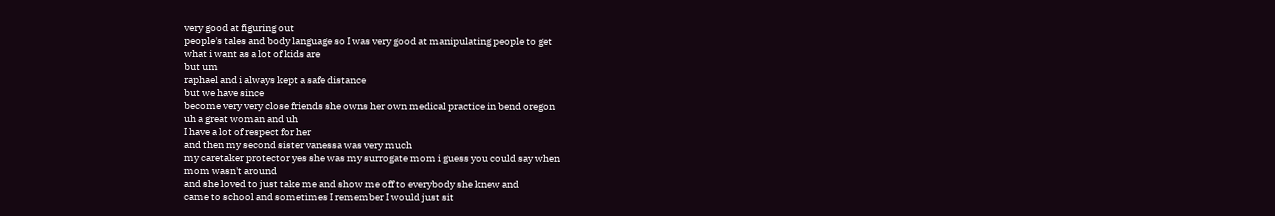very good at figuring out
people's tales and body language so I was very good at manipulating people to get
what i want as a lot of kids are
but um
raphael and i always kept a safe distance
but we have since
become very very close friends she owns her own medical practice in bend oregon
uh a great woman and uh
I have a lot of respect for her
and then my second sister vanessa was very much
my caretaker protector yes she was my surrogate mom i guess you could say when
mom wasn't around
and she loved to just take me and show me off to everybody she knew and
came to school and sometimes I remember I would just sit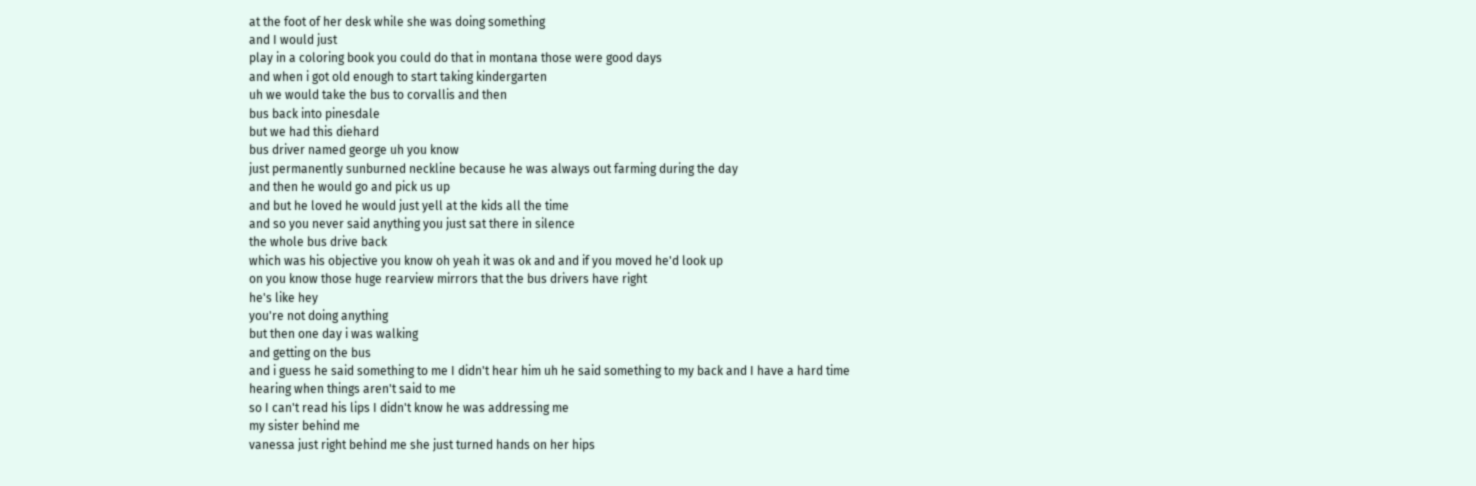at the foot of her desk while she was doing something
and I would just
play in a coloring book you could do that in montana those were good days
and when i got old enough to start taking kindergarten
uh we would take the bus to corvallis and then
bus back into pinesdale
but we had this diehard
bus driver named george uh you know
just permanently sunburned neckline because he was always out farming during the day
and then he would go and pick us up
and but he loved he would just yell at the kids all the time
and so you never said anything you just sat there in silence
the whole bus drive back
which was his objective you know oh yeah it was ok and and if you moved he'd look up
on you know those huge rearview mirrors that the bus drivers have right
he's like hey
you're not doing anything
but then one day i was walking
and getting on the bus
and i guess he said something to me I didn't hear him uh he said something to my back and I have a hard time
hearing when things aren't said to me
so I can't read his lips I didn't know he was addressing me
my sister behind me
vanessa just right behind me she just turned hands on her hips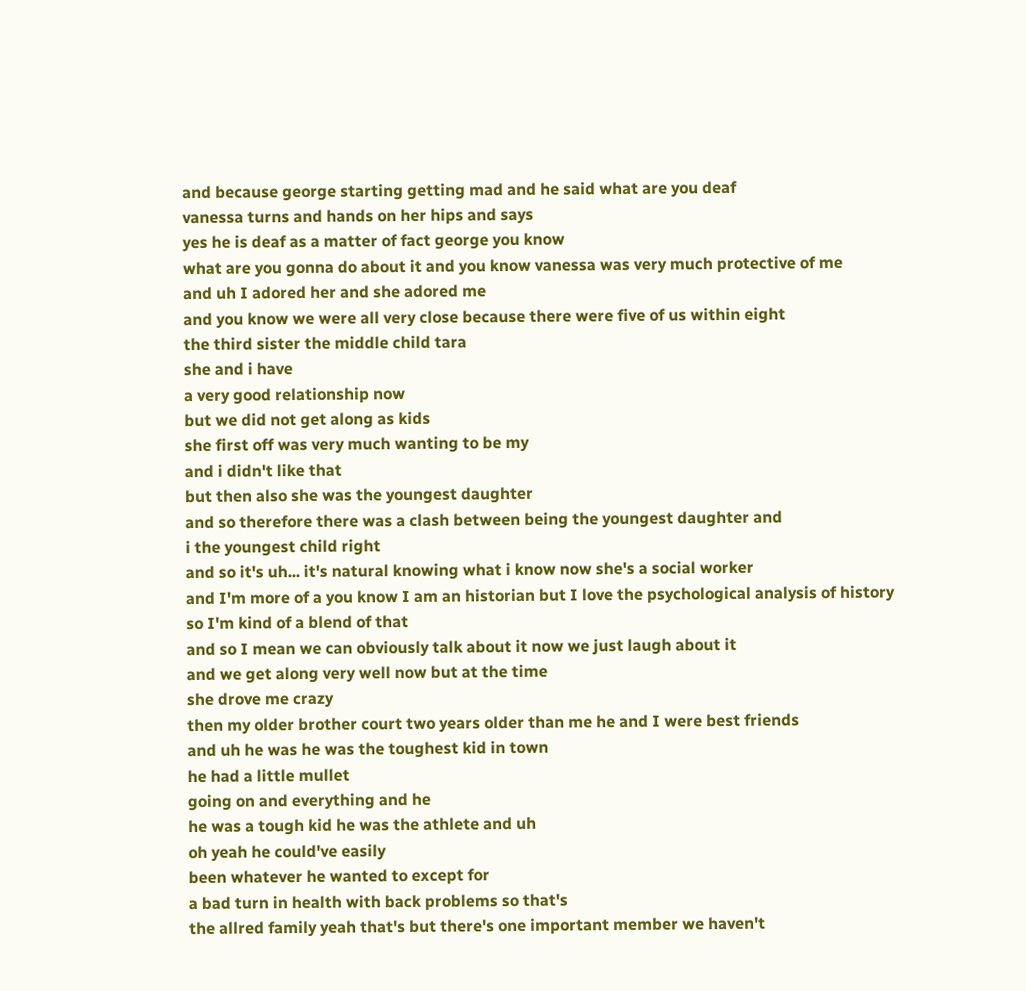and because george starting getting mad and he said what are you deaf
vanessa turns and hands on her hips and says
yes he is deaf as a matter of fact george you know
what are you gonna do about it and you know vanessa was very much protective of me
and uh I adored her and she adored me
and you know we were all very close because there were five of us within eight
the third sister the middle child tara
she and i have
a very good relationship now
but we did not get along as kids
she first off was very much wanting to be my
and i didn't like that
but then also she was the youngest daughter
and so therefore there was a clash between being the youngest daughter and
i the youngest child right
and so it's uh... it's natural knowing what i know now she's a social worker
and I'm more of a you know I am an historian but I love the psychological analysis of history
so I'm kind of a blend of that
and so I mean we can obviously talk about it now we just laugh about it
and we get along very well now but at the time
she drove me crazy
then my older brother court two years older than me he and I were best friends
and uh he was he was the toughest kid in town
he had a little mullet
going on and everything and he
he was a tough kid he was the athlete and uh
oh yeah he could've easily
been whatever he wanted to except for
a bad turn in health with back problems so that's
the allred family yeah that's but there's one important member we haven't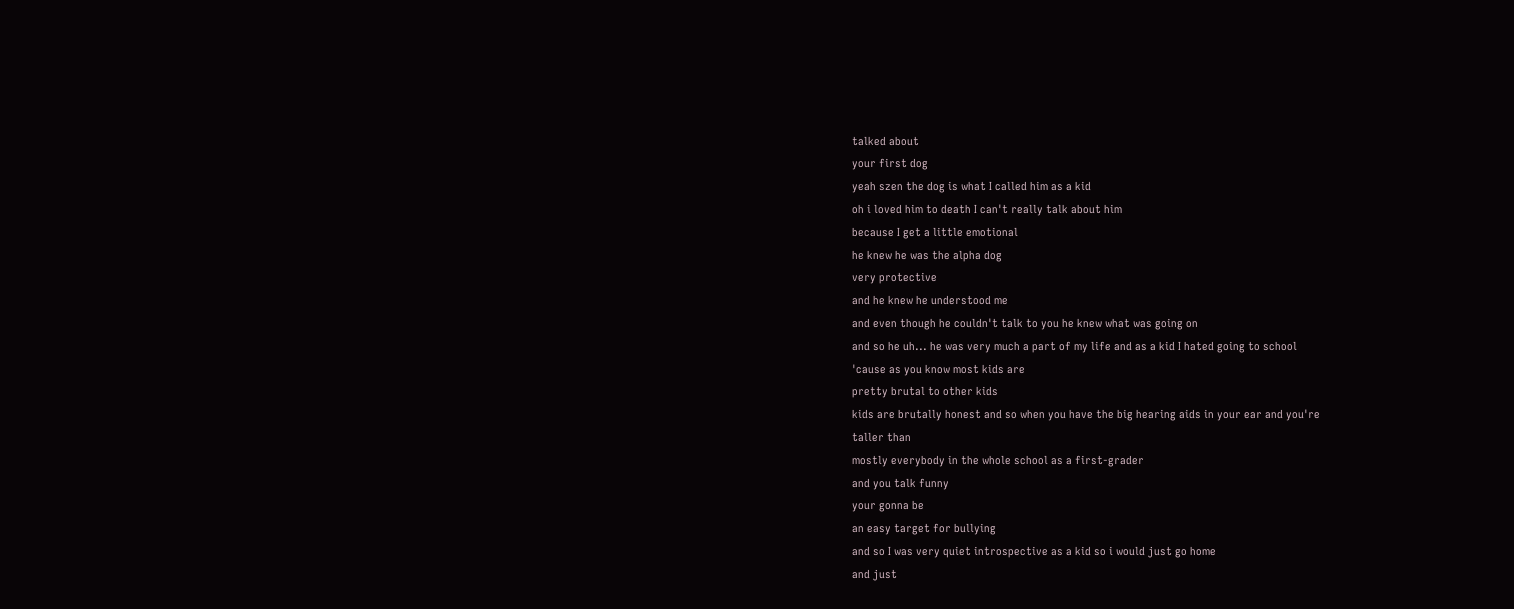talked about
your first dog
yeah szen the dog is what I called him as a kid
oh i loved him to death I can't really talk about him
because I get a little emotional
he knew he was the alpha dog
very protective
and he knew he understood me
and even though he couldn't talk to you he knew what was going on
and so he uh... he was very much a part of my life and as a kid I hated going to school
'cause as you know most kids are
pretty brutal to other kids
kids are brutally honest and so when you have the big hearing aids in your ear and you're
taller than
mostly everybody in the whole school as a first-grader
and you talk funny
your gonna be
an easy target for bullying
and so I was very quiet introspective as a kid so i would just go home
and just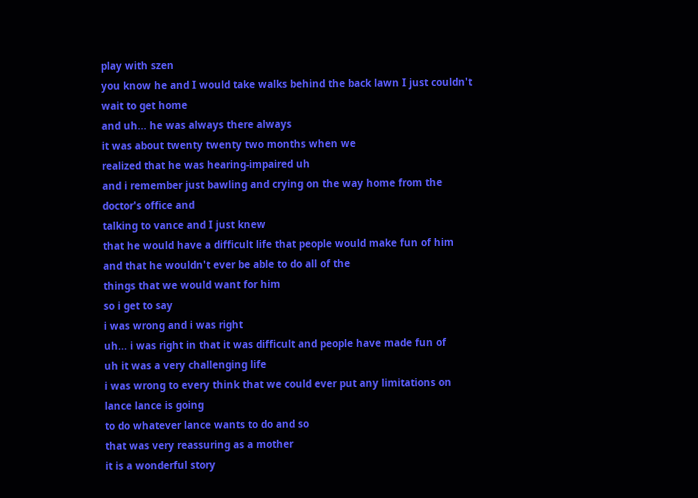play with szen
you know he and I would take walks behind the back lawn I just couldn't wait to get home
and uh... he was always there always
it was about twenty twenty two months when we
realized that he was hearing-impaired uh
and i remember just bawling and crying on the way home from the doctor's office and
talking to vance and I just knew
that he would have a difficult life that people would make fun of him
and that he wouldn't ever be able to do all of the
things that we would want for him
so i get to say
i was wrong and i was right
uh... i was right in that it was difficult and people have made fun of
uh it was a very challenging life
i was wrong to every think that we could ever put any limitations on lance lance is going
to do whatever lance wants to do and so
that was very reassuring as a mother
it is a wonderful story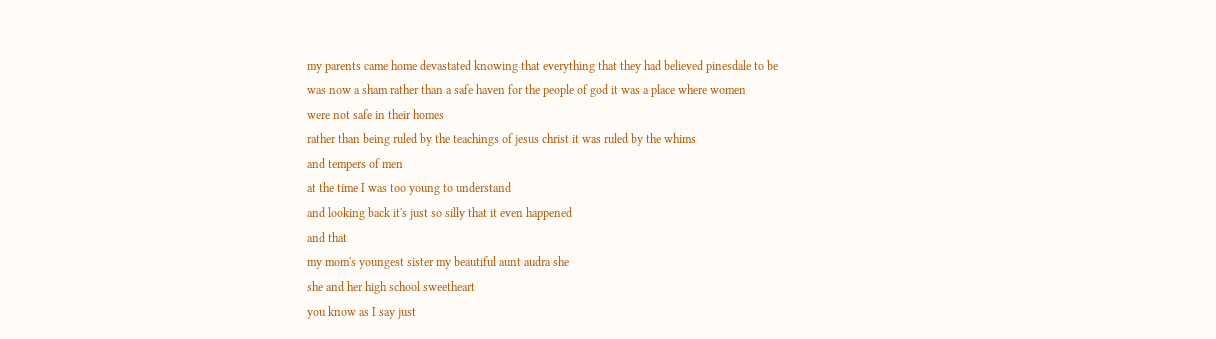my parents came home devastated knowing that everything that they had believed pinesdale to be
was now a sham rather than a safe haven for the people of god it was a place where women
were not safe in their homes
rather than being ruled by the teachings of jesus christ it was ruled by the whims
and tempers of men
at the time I was too young to understand
and looking back it's just so silly that it even happened
and that
my mom's youngest sister my beautiful aunt audra she
she and her high school sweetheart
you know as I say just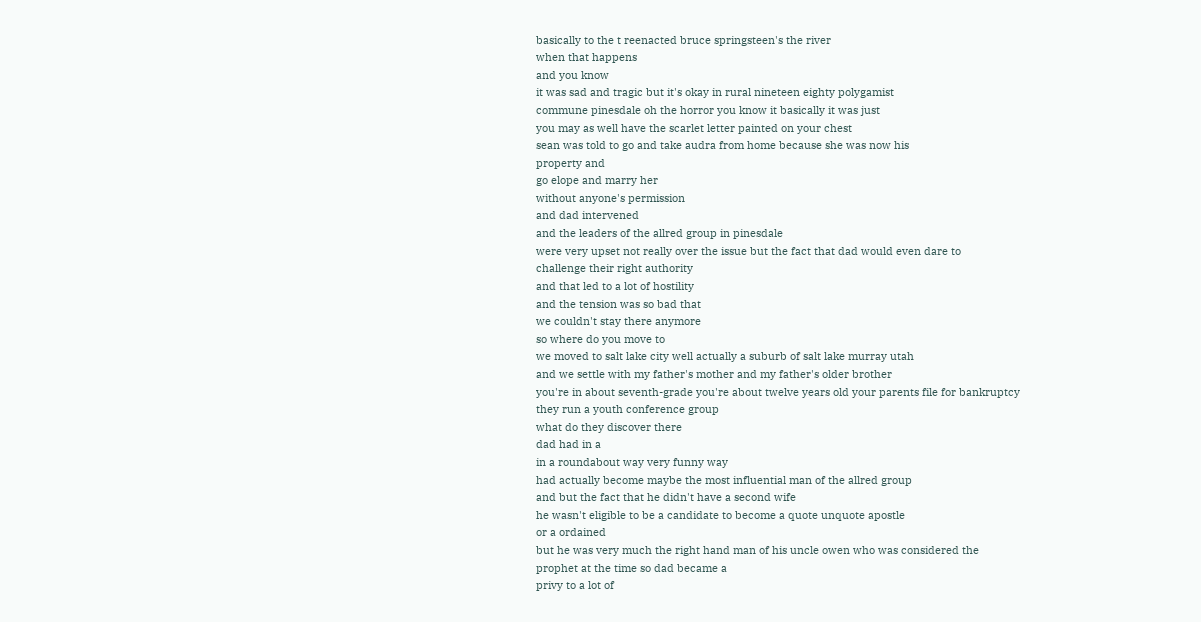basically to the t reenacted bruce springsteen's the river
when that happens
and you know
it was sad and tragic but it's okay in rural nineteen eighty polygamist
commune pinesdale oh the horror you know it basically it was just
you may as well have the scarlet letter painted on your chest
sean was told to go and take audra from home because she was now his
property and
go elope and marry her
without anyone's permission
and dad intervened
and the leaders of the allred group in pinesdale
were very upset not really over the issue but the fact that dad would even dare to
challenge their right authority
and that led to a lot of hostility
and the tension was so bad that
we couldn't stay there anymore
so where do you move to
we moved to salt lake city well actually a suburb of salt lake murray utah
and we settle with my father's mother and my father's older brother
you're in about seventh-grade you're about twelve years old your parents file for bankruptcy
they run a youth conference group
what do they discover there
dad had in a
in a roundabout way very funny way
had actually become maybe the most influential man of the allred group
and but the fact that he didn't have a second wife
he wasn't eligible to be a candidate to become a quote unquote apostle
or a ordained
but he was very much the right hand man of his uncle owen who was considered the
prophet at the time so dad became a
privy to a lot of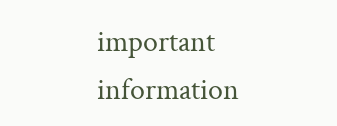important information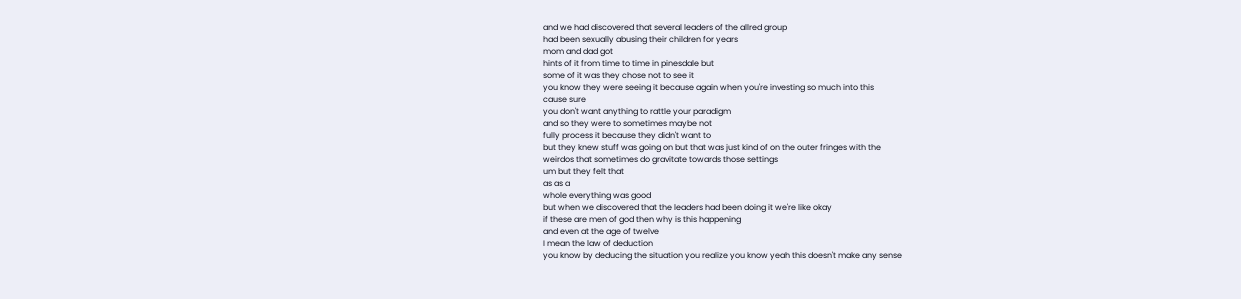and we had discovered that several leaders of the allred group
had been sexually abusing their children for years
mom and dad got
hints of it from time to time in pinesdale but
some of it was they chose not to see it
you know they were seeing it because again when you're investing so much into this
cause sure
you don't want anything to rattle your paradigm
and so they were to sometimes maybe not
fully process it because they didn't want to
but they knew stuff was going on but that was just kind of on the outer fringes with the
weirdos that sometimes do gravitate towards those settings
um but they felt that
as as a
whole everything was good
but when we discovered that the leaders had been doing it we're like okay
if these are men of god then why is this happening
and even at the age of twelve
I mean the law of deduction
you know by deducing the situation you realize you know yeah this doesn't make any sense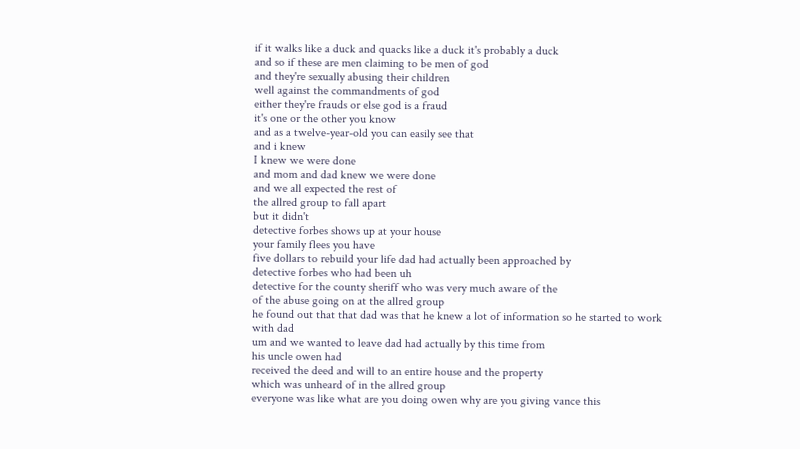if it walks like a duck and quacks like a duck it's probably a duck
and so if these are men claiming to be men of god
and they're sexually abusing their children
well against the commandments of god
either they're frauds or else god is a fraud
it's one or the other you know
and as a twelve-year-old you can easily see that
and i knew
I knew we were done
and mom and dad knew we were done
and we all expected the rest of
the allred group to fall apart
but it didn't
detective forbes shows up at your house
your family flees you have
five dollars to rebuild your life dad had actually been approached by
detective forbes who had been uh
detective for the county sheriff who was very much aware of the
of the abuse going on at the allred group
he found out that that dad was that he knew a lot of information so he started to work
with dad
um and we wanted to leave dad had actually by this time from
his uncle owen had
received the deed and will to an entire house and the property
which was unheard of in the allred group
everyone was like what are you doing owen why are you giving vance this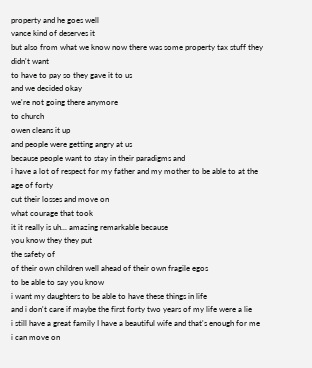property and he goes well
vance kind of deserves it
but also from what we know now there was some property tax stuff they didn't want
to have to pay so they gave it to us
and we decided okay
we're not going there anymore
to church
owen cleans it up
and people were getting angry at us
because people want to stay in their paradigms and
i have a lot of respect for my father and my mother to be able to at the age of forty
cut their losses and move on
what courage that took
it it really is uh... amazing remarkable because
you know they they put
the safety of
of their own children well ahead of their own fragile egos
to be able to say you know
i want my daughters to be able to have these things in life
and i don't care if maybe the first forty two years of my life were a lie
i still have a great family I have a beautiful wife and that's enough for me
i can move on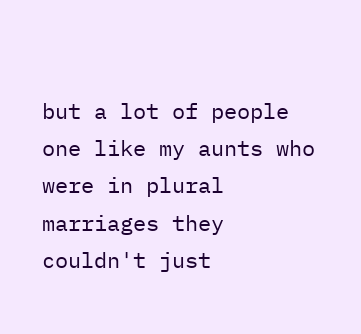but a lot of people
one like my aunts who were in plural marriages they couldn't just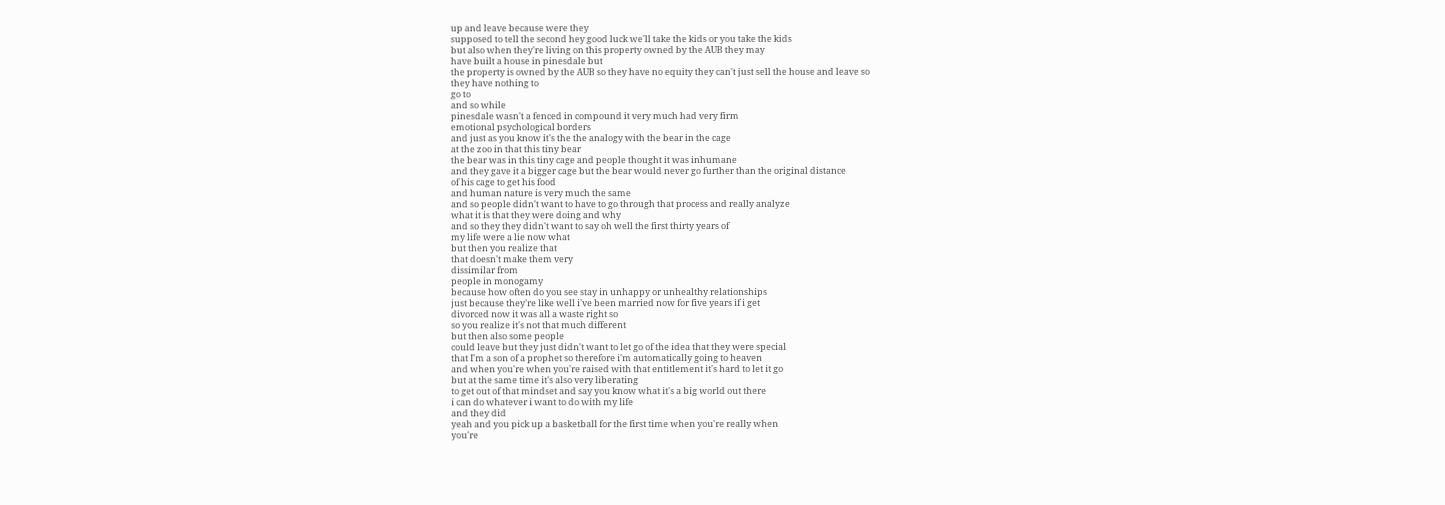up and leave because were they
supposed to tell the second hey good luck we'll take the kids or you take the kids
but also when they're living on this property owned by the AUB they may
have built a house in pinesdale but
the property is owned by the AUB so they have no equity they can't just sell the house and leave so
they have nothing to
go to
and so while
pinesdale wasn't a fenced in compound it very much had very firm
emotional psychological borders
and just as you know it's the the analogy with the bear in the cage
at the zoo in that this tiny bear
the bear was in this tiny cage and people thought it was inhumane
and they gave it a bigger cage but the bear would never go further than the original distance
of his cage to get his food
and human nature is very much the same
and so people didn't want to have to go through that process and really analyze
what it is that they were doing and why
and so they they didn't want to say oh well the first thirty years of
my life were a lie now what
but then you realize that
that doesn't make them very
dissimilar from
people in monogamy
because how often do you see stay in unhappy or unhealthy relationships
just because they're like well i've been married now for five years if i get
divorced now it was all a waste right so
so you realize it's not that much different
but then also some people
could leave but they just didn't want to let go of the idea that they were special
that I'm a son of a prophet so therefore i'm automatically going to heaven
and when you're when you're raised with that entitlement it's hard to let it go
but at the same time it's also very liberating
to get out of that mindset and say you know what it's a big world out there
i can do whatever i want to do with my life
and they did
yeah and you pick up a basketball for the first time when you're really when
you're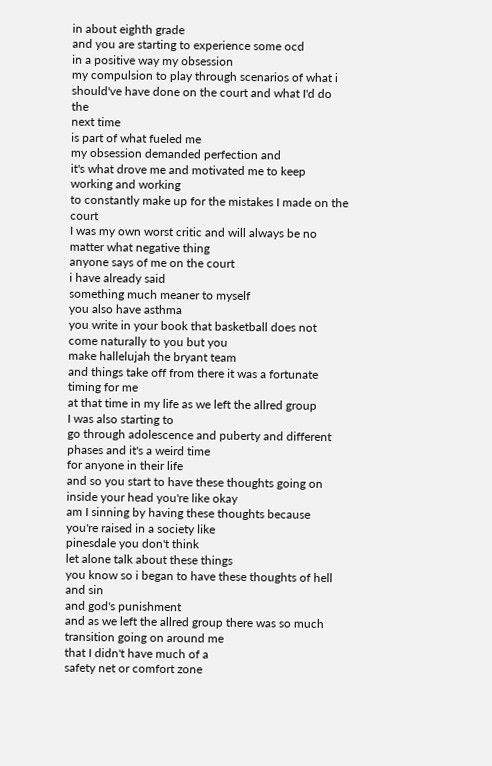in about eighth grade
and you are starting to experience some ocd
in a positive way my obsession
my compulsion to play through scenarios of what i should've have done on the court and what I'd do the
next time
is part of what fueled me
my obsession demanded perfection and
it's what drove me and motivated me to keep working and working
to constantly make up for the mistakes I made on the court
I was my own worst critic and will always be no matter what negative thing
anyone says of me on the court
i have already said
something much meaner to myself
you also have asthma
you write in your book that basketball does not come naturally to you but you
make hallelujah the bryant team
and things take off from there it was a fortunate timing for me
at that time in my life as we left the allred group
I was also starting to
go through adolescence and puberty and different phases and it's a weird time
for anyone in their life
and so you start to have these thoughts going on inside your head you're like okay
am I sinning by having these thoughts because you're raised in a society like
pinesdale you don't think
let alone talk about these things
you know so i began to have these thoughts of hell
and sin
and god's punishment
and as we left the allred group there was so much transition going on around me
that I didn't have much of a
safety net or comfort zone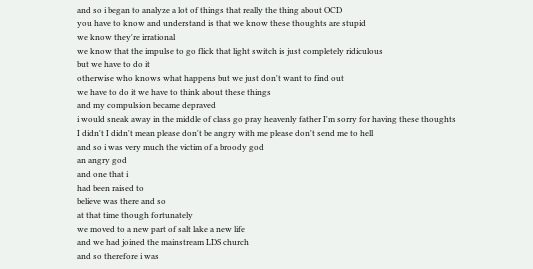and so i began to analyze a lot of things that really the thing about OCD
you have to know and understand is that we know these thoughts are stupid
we know they're irrational
we know that the impulse to go flick that light switch is just completely ridiculous
but we have to do it
otherwise who knows what happens but we just don't want to find out
we have to do it we have to think about these things
and my compulsion became depraved
i would sneak away in the middle of class go pray heavenly father I'm sorry for having these thoughts
I didn't I didn't mean please don't be angry with me please don't send me to hell
and so i was very much the victim of a broody god
an angry god
and one that i
had been raised to
believe was there and so
at that time though fortunately
we moved to a new part of salt lake a new life
and we had joined the mainstream LDS church
and so therefore i was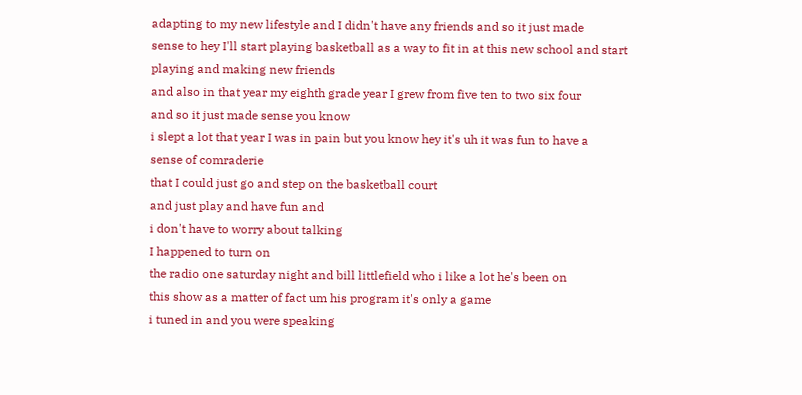adapting to my new lifestyle and I didn't have any friends and so it just made
sense to hey I'll start playing basketball as a way to fit in at this new school and start
playing and making new friends
and also in that year my eighth grade year I grew from five ten to two six four
and so it just made sense you know
i slept a lot that year I was in pain but you know hey it's uh it was fun to have a
sense of comraderie
that I could just go and step on the basketball court
and just play and have fun and
i don't have to worry about talking
I happened to turn on
the radio one saturday night and bill littlefield who i like a lot he's been on
this show as a matter of fact um his program it's only a game
i tuned in and you were speaking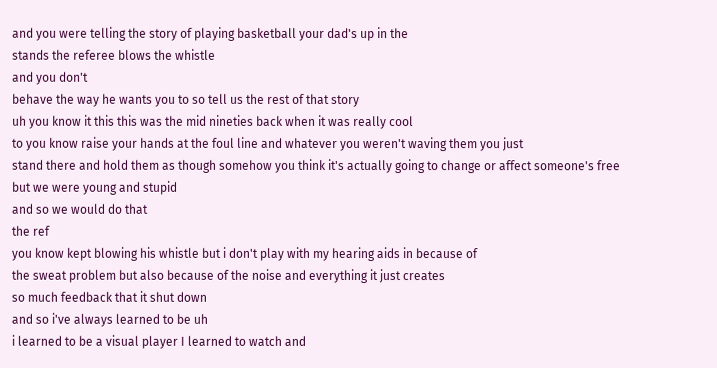and you were telling the story of playing basketball your dad's up in the
stands the referee blows the whistle
and you don't
behave the way he wants you to so tell us the rest of that story
uh you know it this this was the mid nineties back when it was really cool
to you know raise your hands at the foul line and whatever you weren't waving them you just
stand there and hold them as though somehow you think it's actually going to change or affect someone's free
but we were young and stupid
and so we would do that
the ref
you know kept blowing his whistle but i don't play with my hearing aids in because of
the sweat problem but also because of the noise and everything it just creates
so much feedback that it shut down
and so i've always learned to be uh
i learned to be a visual player I learned to watch and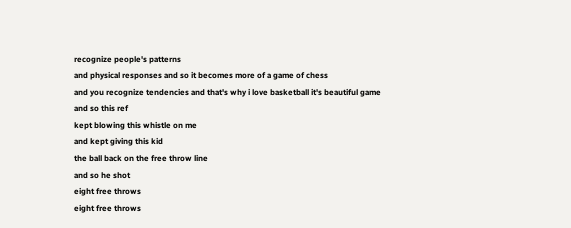recognize people's patterns
and physical responses and so it becomes more of a game of chess
and you recognize tendencies and that's why i love basketball it's beautiful game
and so this ref
kept blowing this whistle on me
and kept giving this kid
the ball back on the free throw line
and so he shot
eight free throws
eight free throws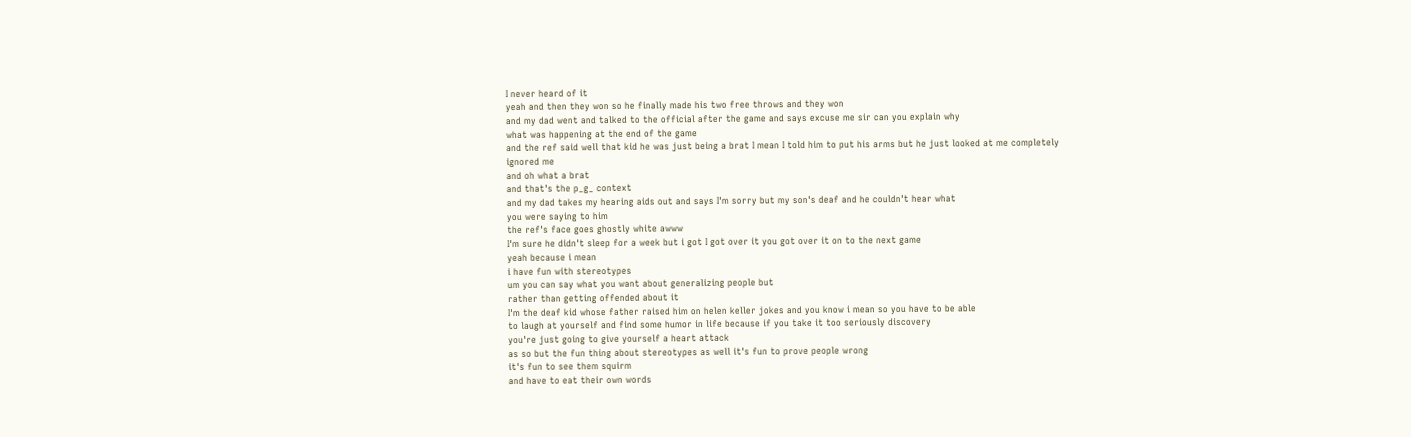I never heard of it
yeah and then they won so he finally made his two free throws and they won
and my dad went and talked to the official after the game and says excuse me sir can you explain why
what was happening at the end of the game
and the ref said well that kid he was just being a brat I mean I told him to put his arms but he just looked at me completely
ignored me
and oh what a brat
and that's the p_g_ context
and my dad takes my hearing aids out and says I'm sorry but my son's deaf and he couldn't hear what
you were saying to him
the ref's face goes ghostly white awww
I'm sure he didn't sleep for a week but i got I got over it you got over it on to the next game
yeah because i mean
i have fun with stereotypes
um you can say what you want about generalizing people but
rather than getting offended about it
I'm the deaf kid whose father raised him on helen keller jokes and you know i mean so you have to be able
to laugh at yourself and find some humor in life because if you take it too seriously discovery
you're just going to give yourself a heart attack
as so but the fun thing about stereotypes as well it's fun to prove people wrong
it's fun to see them squirm
and have to eat their own words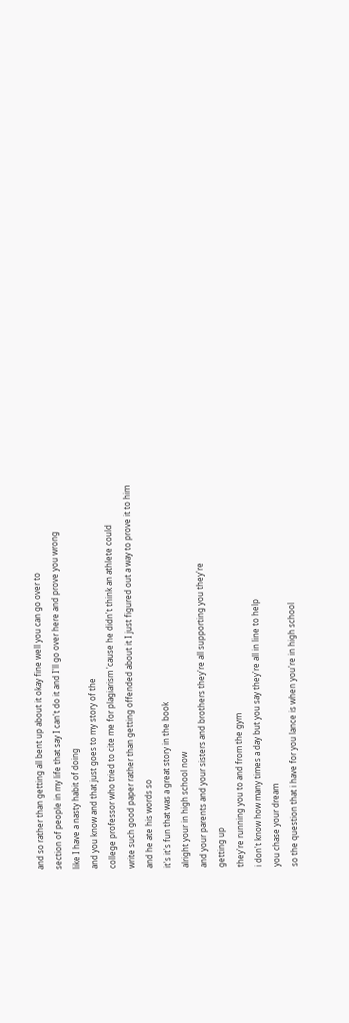and so rather than getting all bent up about it okay fine well you can go over to
section of people in my life that say I can't do it and I'll go over here and prove you wrong
like I have a nasty habit of doing
and you know and that just goes to my story of the
college professor who tried to cite me for plagiarism 'cause he didn't think an athlete could
write such good paper rather than getting offended about it I just figured out a way to prove it to him
and he ate his words so
it's it's fun that was a great story in the book
alright your in high school now
and your parents and your sisters and brothers they're all supporting you they're
getting up
they're running you to and from the gym
i don't know how many times a day but you say they're all in line to help
you chase your dream
so the question that i have for you lance is when you're in high school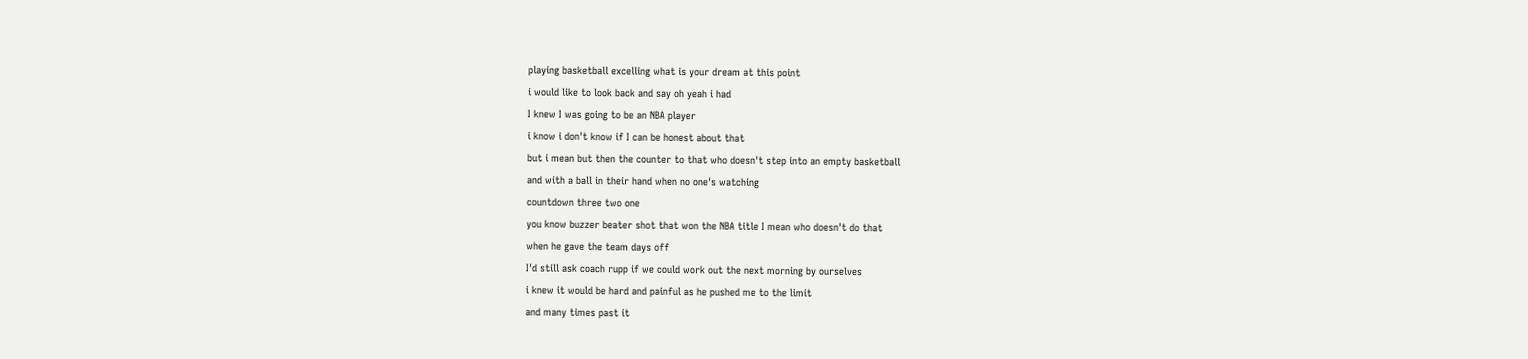playing basketball excelling what is your dream at this point
i would like to look back and say oh yeah i had
I knew I was going to be an NBA player
i know i don't know if I can be honest about that
but i mean but then the counter to that who doesn't step into an empty basketball
and with a ball in their hand when no one's watching
countdown three two one
you know buzzer beater shot that won the NBA title I mean who doesn't do that
when he gave the team days off
I'd still ask coach rupp if we could work out the next morning by ourselves
i knew it would be hard and painful as he pushed me to the limit
and many times past it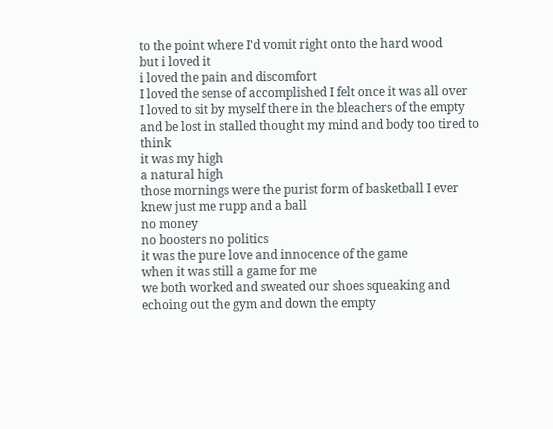to the point where I'd vomit right onto the hard wood
but i loved it
i loved the pain and discomfort
I loved the sense of accomplished I felt once it was all over
I loved to sit by myself there in the bleachers of the empty
and be lost in stalled thought my mind and body too tired to think
it was my high
a natural high
those mornings were the purist form of basketball I ever knew just me rupp and a ball
no money
no boosters no politics
it was the pure love and innocence of the game
when it was still a game for me
we both worked and sweated our shoes squeaking and echoing out the gym and down the empty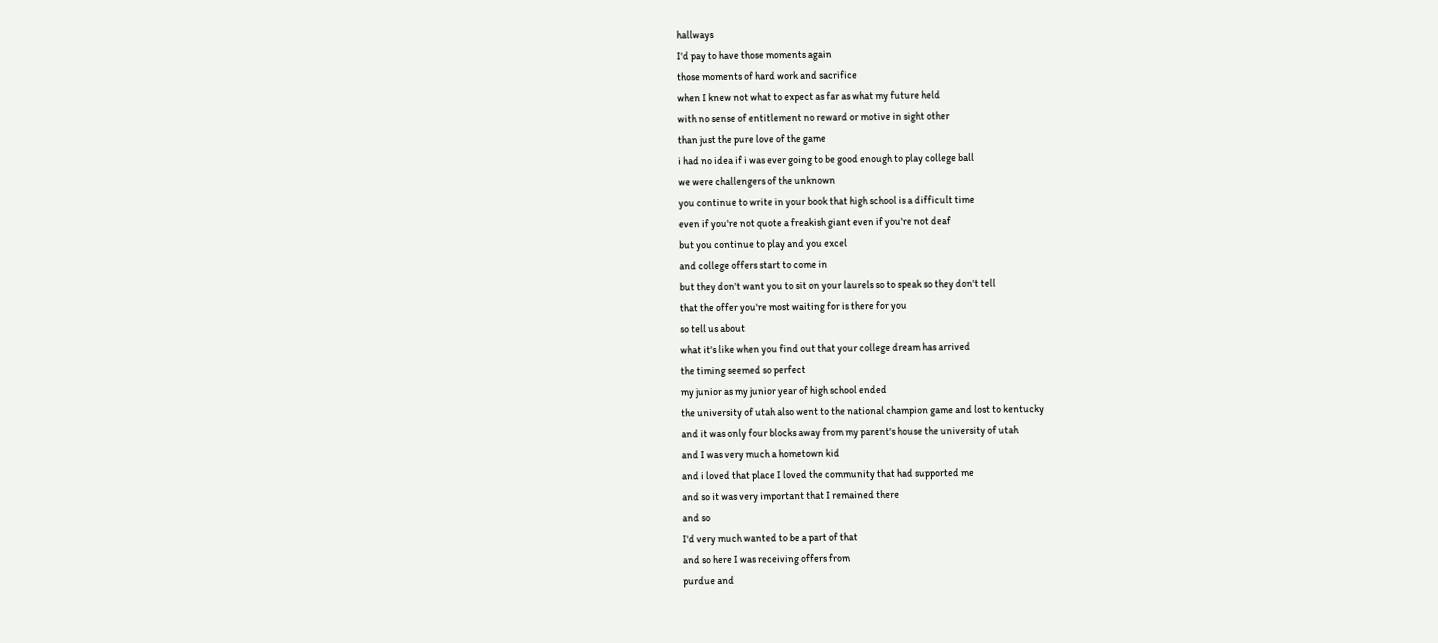hallways
I'd pay to have those moments again
those moments of hard work and sacrifice
when I knew not what to expect as far as what my future held
with no sense of entitlement no reward or motive in sight other
than just the pure love of the game
i had no idea if i was ever going to be good enough to play college ball
we were challengers of the unknown
you continue to write in your book that high school is a difficult time
even if you're not quote a freakish giant even if you're not deaf
but you continue to play and you excel
and college offers start to come in
but they don't want you to sit on your laurels so to speak so they don't tell
that the offer you're most waiting for is there for you
so tell us about
what it's like when you find out that your college dream has arrived
the timing seemed so perfect
my junior as my junior year of high school ended
the university of utah also went to the national champion game and lost to kentucky
and it was only four blocks away from my parent's house the university of utah
and I was very much a hometown kid
and i loved that place I loved the community that had supported me
and so it was very important that I remained there
and so
I'd very much wanted to be a part of that
and so here I was receiving offers from
purdue and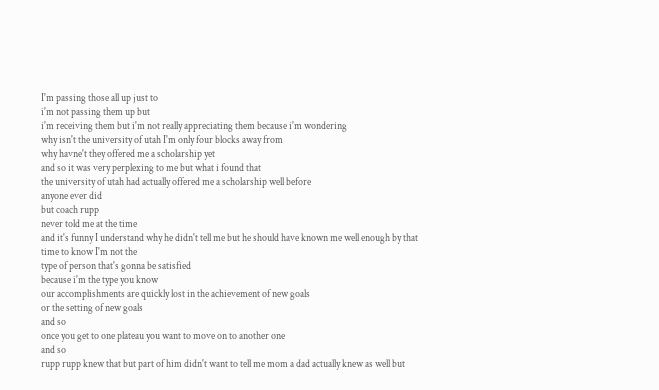I'm passing those all up just to
i'm not passing them up but
i'm receiving them but i'm not really appreciating them because i'm wondering
why isn't the university of utah I'm only four blocks away from
why havne't they offered me a scholarship yet
and so it was very perplexing to me but what i found that
the university of utah had actually offered me a scholarship well before
anyone ever did
but coach rupp
never told me at the time
and it's funny I understand why he didn't tell me but he should have known me well enough by that time to know I'm not the
type of person that's gonna be satisfied
because i'm the type you know
our accomplishments are quickly lost in the achievement of new goals
or the setting of new goals
and so
once you get to one plateau you want to move on to another one
and so
rupp rupp knew that but part of him didn't want to tell me mom a dad actually knew as well but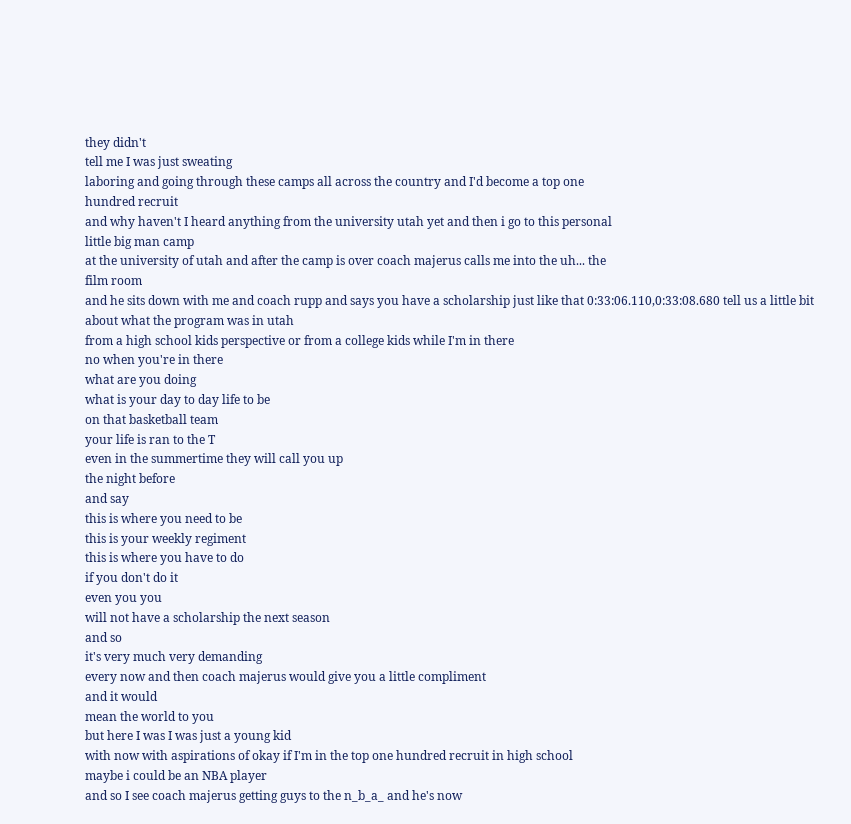they didn't
tell me I was just sweating
laboring and going through these camps all across the country and I'd become a top one
hundred recruit
and why haven't I heard anything from the university utah yet and then i go to this personal
little big man camp
at the university of utah and after the camp is over coach majerus calls me into the uh... the
film room
and he sits down with me and coach rupp and says you have a scholarship just like that 0:33:06.110,0:33:08.680 tell us a little bit
about what the program was in utah
from a high school kids perspective or from a college kids while I'm in there
no when you're in there
what are you doing
what is your day to day life to be
on that basketball team
your life is ran to the T
even in the summertime they will call you up
the night before
and say
this is where you need to be
this is your weekly regiment
this is where you have to do
if you don't do it
even you you
will not have a scholarship the next season
and so
it's very much very demanding
every now and then coach majerus would give you a little compliment
and it would
mean the world to you
but here I was I was just a young kid
with now with aspirations of okay if I'm in the top one hundred recruit in high school
maybe i could be an NBA player
and so I see coach majerus getting guys to the n_b_a_ and he's now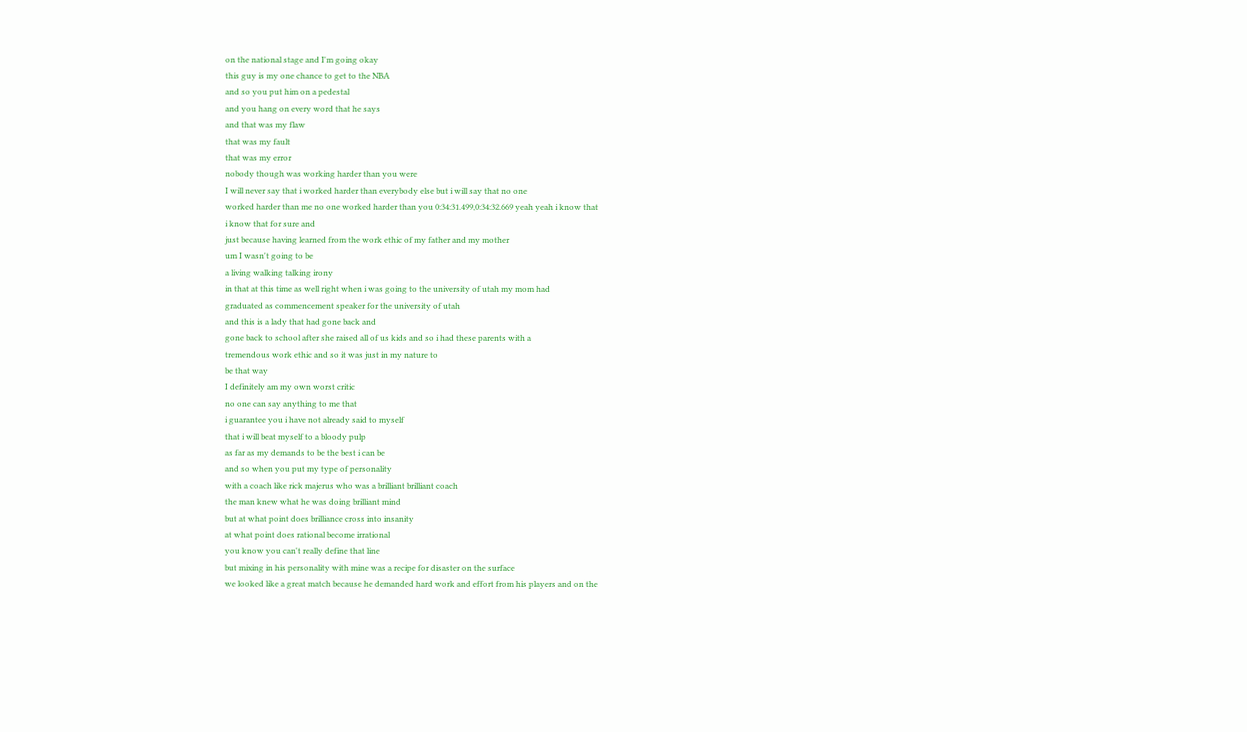on the national stage and I'm going okay
this guy is my one chance to get to the NBA
and so you put him on a pedestal
and you hang on every word that he says
and that was my flaw
that was my fault
that was my error
nobody though was working harder than you were
I will never say that i worked harder than everybody else but i will say that no one
worked harder than me no one worked harder than you 0:34:31.499,0:34:32.669 yeah yeah i know that
i know that for sure and
just because having learned from the work ethic of my father and my mother
um I wasn't going to be
a living walking talking irony
in that at this time as well right when i was going to the university of utah my mom had
graduated as commencement speaker for the university of utah
and this is a lady that had gone back and
gone back to school after she raised all of us kids and so i had these parents with a
tremendous work ethic and so it was just in my nature to
be that way
I definitely am my own worst critic
no one can say anything to me that
i guarantee you i have not already said to myself
that i will beat myself to a bloody pulp
as far as my demands to be the best i can be
and so when you put my type of personality
with a coach like rick majerus who was a brilliant brilliant coach
the man knew what he was doing brilliant mind
but at what point does brilliance cross into insanity
at what point does rational become irrational
you know you can't really define that line
but mixing in his personality with mine was a recipe for disaster on the surface
we looked like a great match because he demanded hard work and effort from his players and on the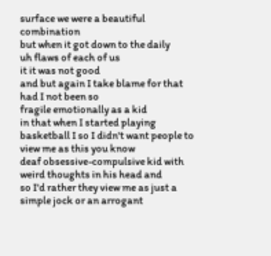surface we were a beautiful combination
but when it got down to the daily
uh flaws of each of us
it it was not good
and but again I take blame for that had I not been so
fragile emotionally as a kid
in that when I started playing basketball I so I didn't want people to
view me as this you know
deaf obsessive-compulsive kid with weird thoughts in his head and
so I'd rather they view me as just a simple jock or an arrogant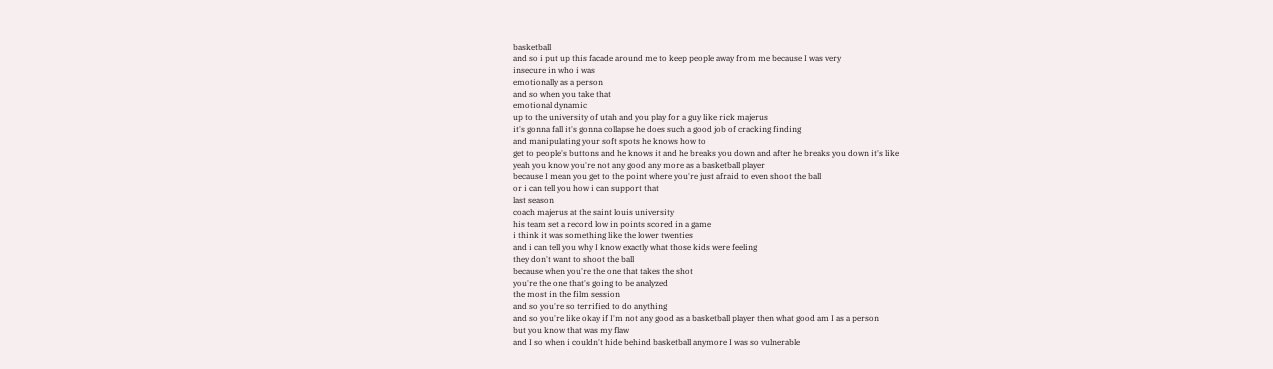basketball
and so i put up this facade around me to keep people away from me because I was very
insecure in who i was
emotionally as a person
and so when you take that
emotional dynamic
up to the university of utah and you play for a guy like rick majerus
it's gonna fall it's gonna collapse he does such a good job of cracking finding
and manipulating your soft spots he knows how to
get to people's buttons and he knows it and he breaks you down and after he breaks you down it's like
yeah you know you're not any good any more as a basketball player
because I mean you get to the point where you're just afraid to even shoot the ball
or i can tell you how i can support that
last season
coach majerus at the saint louis university
his team set a record low in points scored in a game
i think it was something like the lower twenties
and i can tell you why I know exactly what those kids were feeling
they don't want to shoot the ball
because when you're the one that takes the shot
you're the one that's going to be analyzed
the most in the film session
and so you're so terrified to do anything
and so you're like okay if I'm not any good as a basketball player then what good am I as a person
but you know that was my flaw
and I so when i couldn't hide behind basketball anymore I was so vulnerable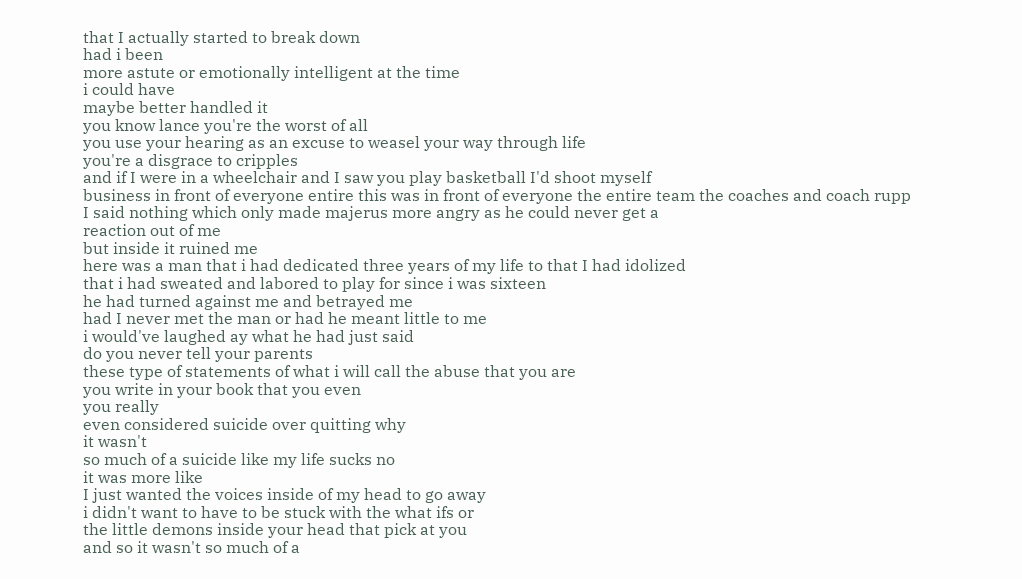that I actually started to break down
had i been
more astute or emotionally intelligent at the time
i could have
maybe better handled it
you know lance you're the worst of all
you use your hearing as an excuse to weasel your way through life
you're a disgrace to cripples
and if I were in a wheelchair and I saw you play basketball I'd shoot myself
business in front of everyone entire this was in front of everyone the entire team the coaches and coach rupp
I said nothing which only made majerus more angry as he could never get a
reaction out of me
but inside it ruined me
here was a man that i had dedicated three years of my life to that I had idolized
that i had sweated and labored to play for since i was sixteen
he had turned against me and betrayed me
had I never met the man or had he meant little to me
i would've laughed ay what he had just said
do you never tell your parents
these type of statements of what i will call the abuse that you are
you write in your book that you even
you really
even considered suicide over quitting why
it wasn't
so much of a suicide like my life sucks no
it was more like
I just wanted the voices inside of my head to go away
i didn't want to have to be stuck with the what ifs or
the little demons inside your head that pick at you
and so it wasn't so much of a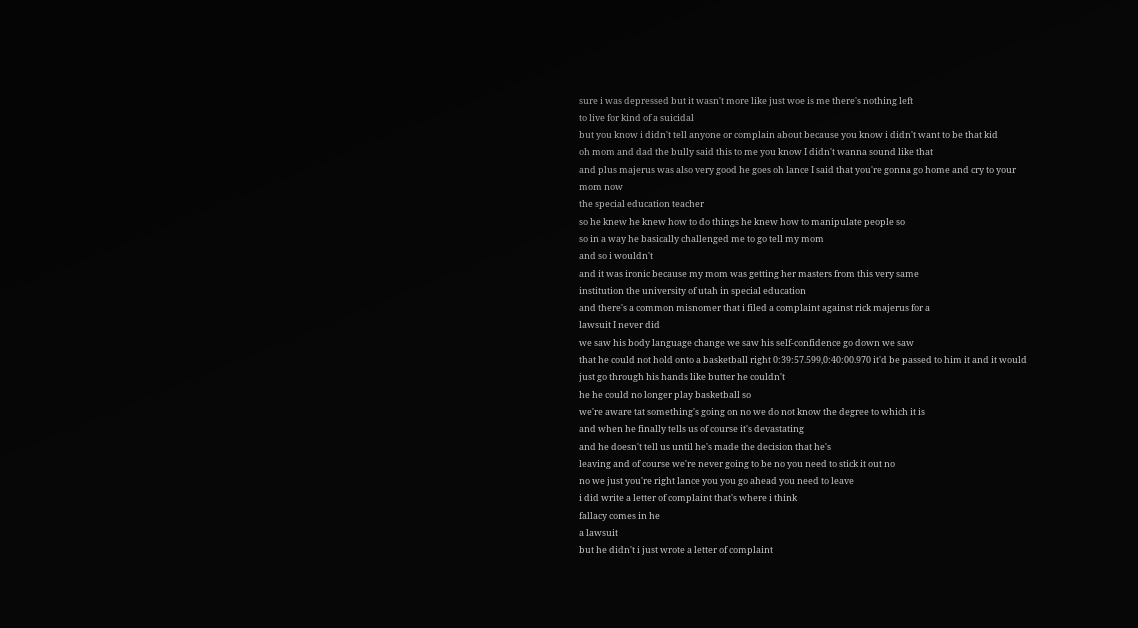sure i was depressed but it wasn't more like just woe is me there's nothing left
to live for kind of a suicidal
but you know i didn't tell anyone or complain about because you know i didn't want to be that kid
oh mom and dad the bully said this to me you know I didn't wanna sound like that
and plus majerus was also very good he goes oh lance I said that you're gonna go home and cry to your mom now
the special education teacher
so he knew he knew how to do things he knew how to manipulate people so
so in a way he basically challenged me to go tell my mom
and so i wouldn't
and it was ironic because my mom was getting her masters from this very same
institution the university of utah in special education
and there's a common misnomer that i filed a complaint against rick majerus for a
lawsuit I never did
we saw his body language change we saw his self-confidence go down we saw
that he could not hold onto a basketball right 0:39:57.599,0:40:00.970 it'd be passed to him it and it would just go through his hands like butter he couldn't
he he could no longer play basketball so
we're aware tat something's going on no we do not know the degree to which it is
and when he finally tells us of course it's devastating
and he doesn't tell us until he's made the decision that he's
leaving and of course we're never going to be no you need to stick it out no
no we just you're right lance you you go ahead you need to leave
i did write a letter of complaint that's where i think
fallacy comes in he
a lawsuit
but he didn't i just wrote a letter of complaint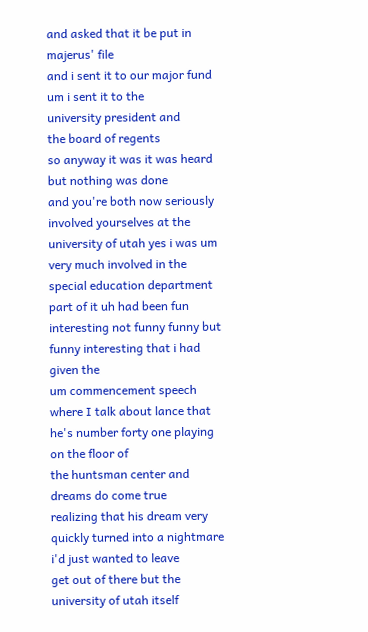and asked that it be put in majerus' file
and i sent it to our major fund
um i sent it to the
university president and
the board of regents
so anyway it was it was heard
but nothing was done
and you're both now seriously involved yourselves at the university of utah yes i was um
very much involved in the special education department
part of it uh had been fun
interesting not funny funny but funny interesting that i had given the
um commencement speech
where I talk about lance that he's number forty one playing on the floor of
the huntsman center and dreams do come true
realizing that his dream very quickly turned into a nightmare
i'd just wanted to leave
get out of there but the university of utah itself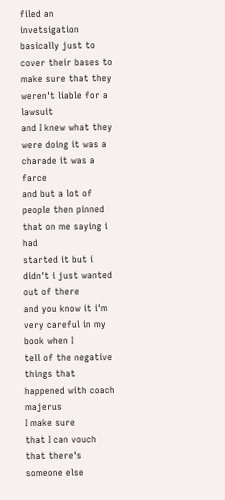filed an invetsigation
basically just to cover their bases to make sure that they weren't liable for a lawsuit
and I knew what they were doing it was a charade it was a farce
and but a lot of people then pinned that on me saying i had
started it but i didn't i just wanted out of there
and you know it i'm very careful in my book when I
tell of the negative things that happened with coach majerus
I make sure
that I can vouch that there's someone else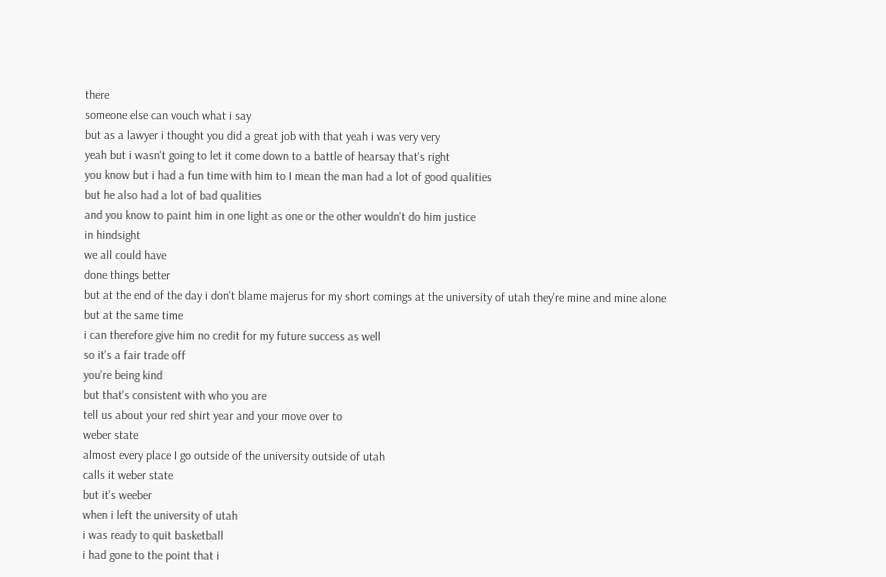there
someone else can vouch what i say
but as a lawyer i thought you did a great job with that yeah i was very very
yeah but i wasn't going to let it come down to a battle of hearsay that's right
you know but i had a fun time with him to I mean the man had a lot of good qualities
but he also had a lot of bad qualities
and you know to paint him in one light as one or the other wouldn't do him justice
in hindsight
we all could have
done things better
but at the end of the day i don't blame majerus for my short comings at the university of utah they're mine and mine alone
but at the same time
i can therefore give him no credit for my future success as well
so it's a fair trade off
you're being kind
but that's consistent with who you are
tell us about your red shirt year and your move over to
weber state
almost every place I go outside of the university outside of utah
calls it weber state
but it's weeber
when i left the university of utah
i was ready to quit basketball
i had gone to the point that i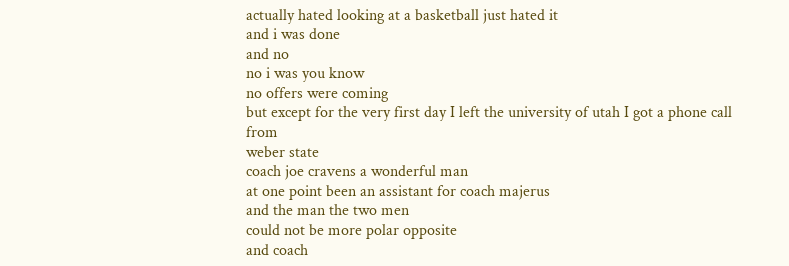actually hated looking at a basketball just hated it
and i was done
and no
no i was you know
no offers were coming
but except for the very first day I left the university of utah I got a phone call from
weber state
coach joe cravens a wonderful man
at one point been an assistant for coach majerus
and the man the two men
could not be more polar opposite
and coach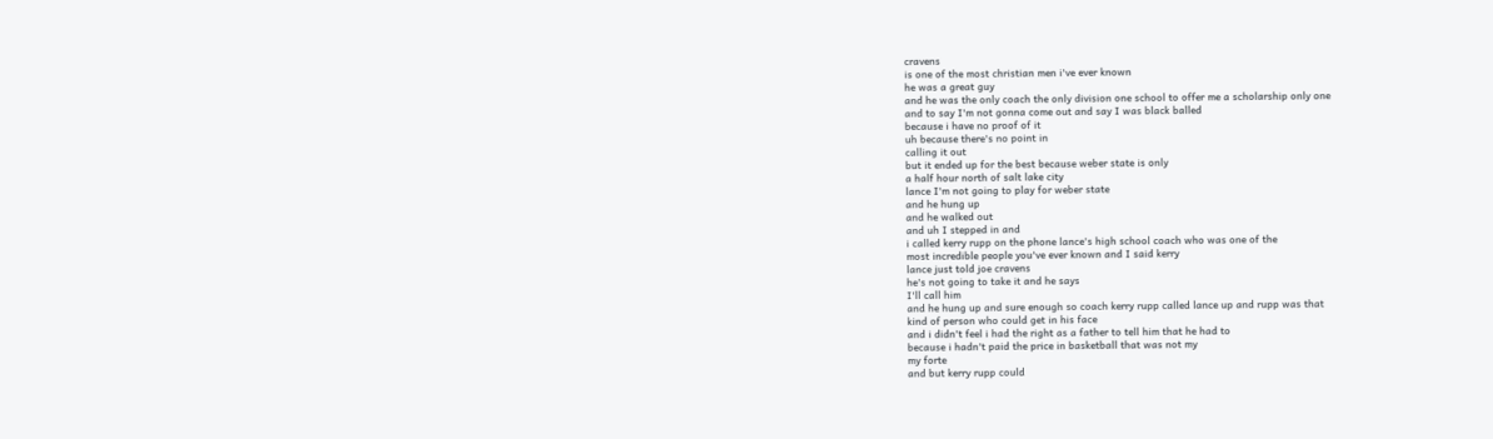cravens
is one of the most christian men i've ever known
he was a great guy
and he was the only coach the only division one school to offer me a scholarship only one
and to say I'm not gonna come out and say I was black balled
because i have no proof of it
uh because there's no point in
calling it out
but it ended up for the best because weber state is only
a half hour north of salt lake city
lance I'm not going to play for weber state
and he hung up
and he walked out
and uh I stepped in and
i called kerry rupp on the phone lance's high school coach who was one of the
most incredible people you've ever known and I said kerry
lance just told joe cravens
he's not going to take it and he says
I'll call him
and he hung up and sure enough so coach kerry rupp called lance up and rupp was that
kind of person who could get in his face
and i didn't feel i had the right as a father to tell him that he had to
because i hadn't paid the price in basketball that was not my
my forte
and but kerry rupp could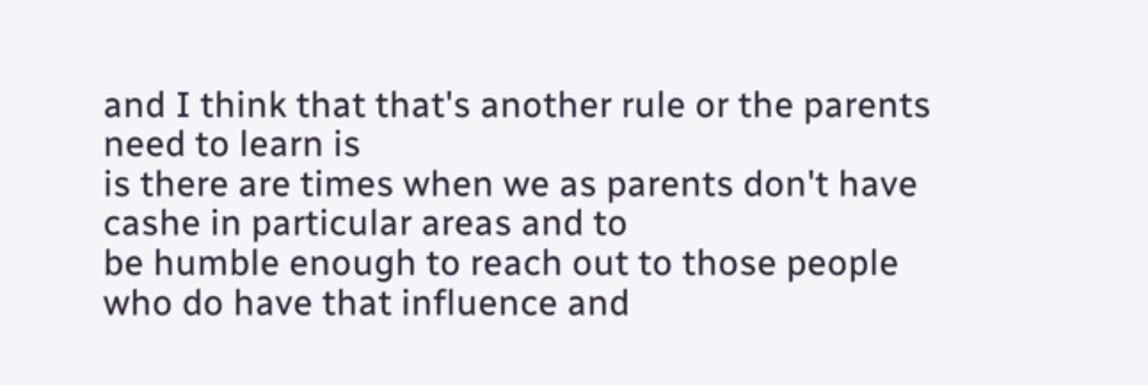and I think that that's another rule or the parents need to learn is
is there are times when we as parents don't have cashe in particular areas and to
be humble enough to reach out to those people who do have that influence and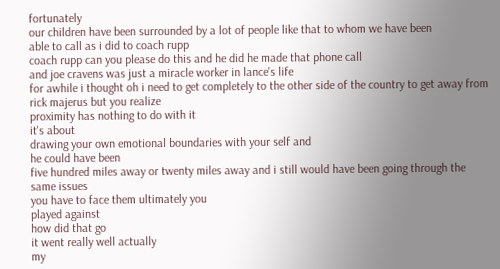fortunately
our children have been surrounded by a lot of people like that to whom we have been
able to call as i did to coach rupp
coach rupp can you please do this and he did he made that phone call
and joe cravens was just a miracle worker in lance's life
for awhile i thought oh i need to get completely to the other side of the country to get away from
rick majerus but you realize
proximity has nothing to do with it
it's about
drawing your own emotional boundaries with your self and
he could have been
five hundred miles away or twenty miles away and i still would have been going through the
same issues
you have to face them ultimately you
played against
how did that go
it went really well actually
my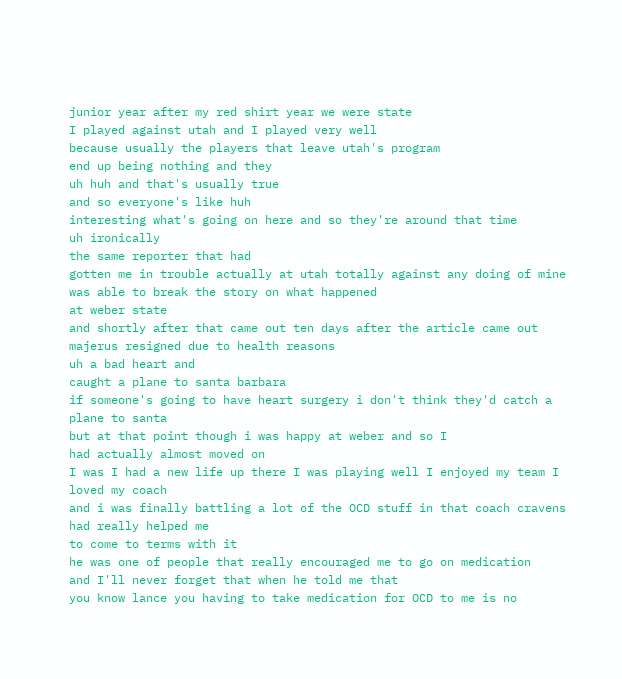junior year after my red shirt year we were state
I played against utah and I played very well
because usually the players that leave utah's program
end up being nothing and they
uh huh and that's usually true
and so everyone's like huh
interesting what's going on here and so they're around that time
uh ironically
the same reporter that had
gotten me in trouble actually at utah totally against any doing of mine
was able to break the story on what happened
at weber state
and shortly after that came out ten days after the article came out
majerus resigned due to health reasons
uh a bad heart and
caught a plane to santa barbara
if someone's going to have heart surgery i don't think they'd catch a plane to santa
but at that point though i was happy at weber and so I
had actually almost moved on
I was I had a new life up there I was playing well I enjoyed my team I loved my coach
and i was finally battling a lot of the OCD stuff in that coach cravens
had really helped me
to come to terms with it
he was one of people that really encouraged me to go on medication
and I'll never forget that when he told me that
you know lance you having to take medication for OCD to me is no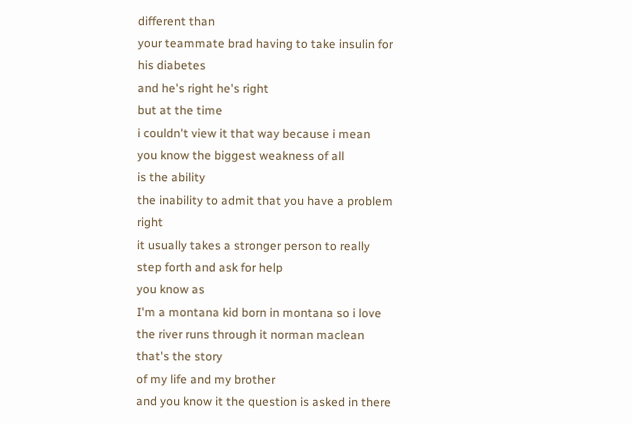different than
your teammate brad having to take insulin for his diabetes
and he's right he's right
but at the time
i couldn't view it that way because i mean
you know the biggest weakness of all
is the ability
the inability to admit that you have a problem right
it usually takes a stronger person to really
step forth and ask for help
you know as
I'm a montana kid born in montana so i love the river runs through it norman maclean that's the story
of my life and my brother
and you know it the question is asked in there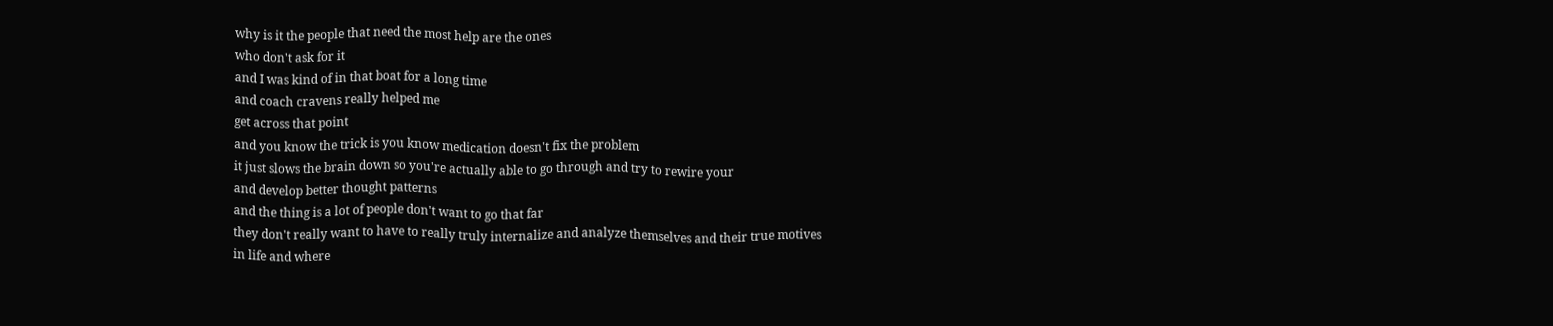why is it the people that need the most help are the ones
who don't ask for it
and I was kind of in that boat for a long time
and coach cravens really helped me
get across that point
and you know the trick is you know medication doesn't fix the problem
it just slows the brain down so you're actually able to go through and try to rewire your
and develop better thought patterns
and the thing is a lot of people don't want to go that far
they don't really want to have to really truly internalize and analyze themselves and their true motives
in life and where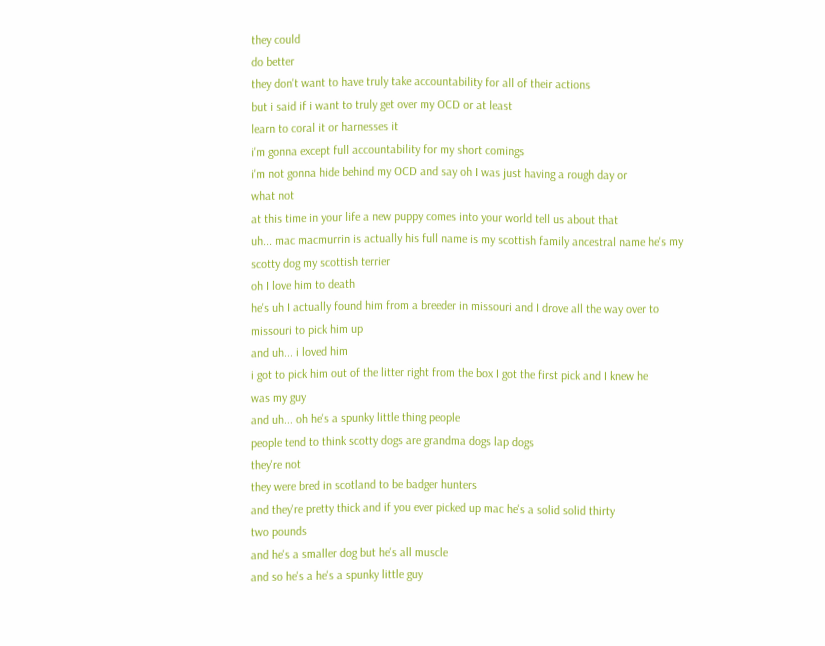they could
do better
they don't want to have truly take accountability for all of their actions
but i said if i want to truly get over my OCD or at least
learn to coral it or harnesses it
i'm gonna except full accountability for my short comings
i'm not gonna hide behind my OCD and say oh I was just having a rough day or
what not
at this time in your life a new puppy comes into your world tell us about that
uh... mac macmurrin is actually his full name is my scottish family ancestral name he's my
scotty dog my scottish terrier
oh I love him to death
he's uh I actually found him from a breeder in missouri and I drove all the way over to
missouri to pick him up
and uh... i loved him
i got to pick him out of the litter right from the box I got the first pick and I knew he
was my guy
and uh... oh he's a spunky little thing people
people tend to think scotty dogs are grandma dogs lap dogs
they're not
they were bred in scotland to be badger hunters
and they're pretty thick and if you ever picked up mac he's a solid solid thirty
two pounds
and he's a smaller dog but he's all muscle
and so he's a he's a spunky little guy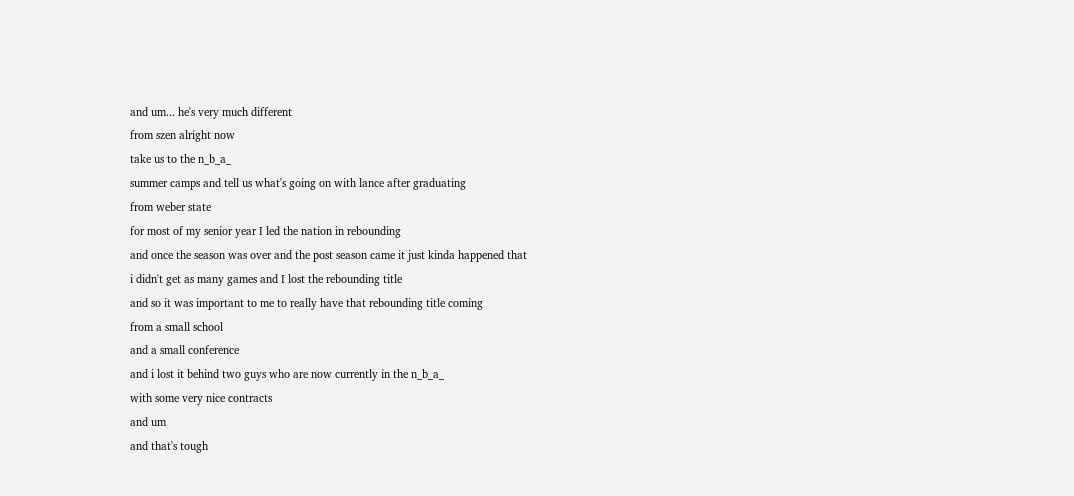and um... he's very much different
from szen alright now
take us to the n_b_a_
summer camps and tell us what's going on with lance after graduating
from weber state
for most of my senior year I led the nation in rebounding
and once the season was over and the post season came it just kinda happened that
i didn't get as many games and I lost the rebounding title
and so it was important to me to really have that rebounding title coming
from a small school
and a small conference
and i lost it behind two guys who are now currently in the n_b_a_
with some very nice contracts
and um
and that's tough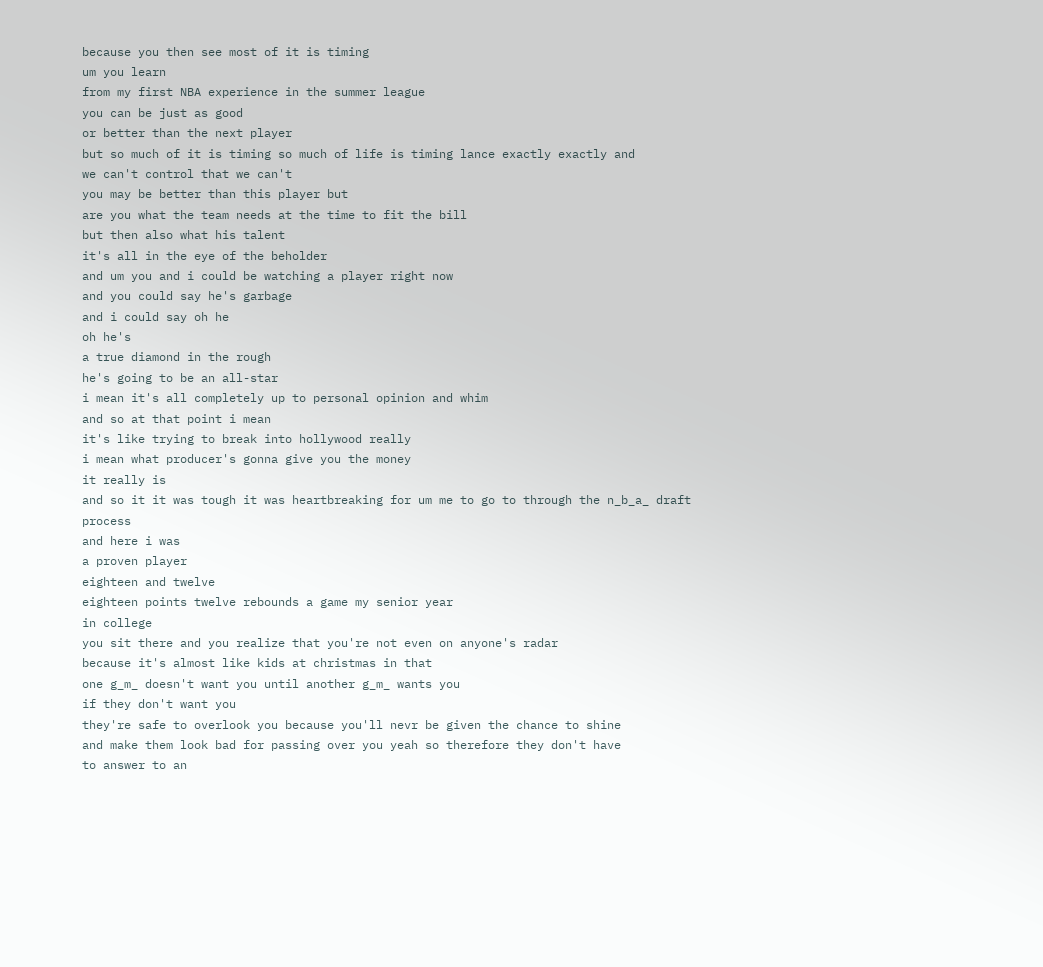because you then see most of it is timing
um you learn
from my first NBA experience in the summer league
you can be just as good
or better than the next player
but so much of it is timing so much of life is timing lance exactly exactly and
we can't control that we can't
you may be better than this player but
are you what the team needs at the time to fit the bill
but then also what his talent
it's all in the eye of the beholder
and um you and i could be watching a player right now
and you could say he's garbage
and i could say oh he
oh he's
a true diamond in the rough
he's going to be an all-star
i mean it's all completely up to personal opinion and whim
and so at that point i mean
it's like trying to break into hollywood really
i mean what producer's gonna give you the money
it really is
and so it it was tough it was heartbreaking for um me to go to through the n_b_a_ draft process
and here i was
a proven player
eighteen and twelve
eighteen points twelve rebounds a game my senior year
in college
you sit there and you realize that you're not even on anyone's radar
because it's almost like kids at christmas in that
one g_m_ doesn't want you until another g_m_ wants you
if they don't want you
they're safe to overlook you because you'll nevr be given the chance to shine
and make them look bad for passing over you yeah so therefore they don't have
to answer to an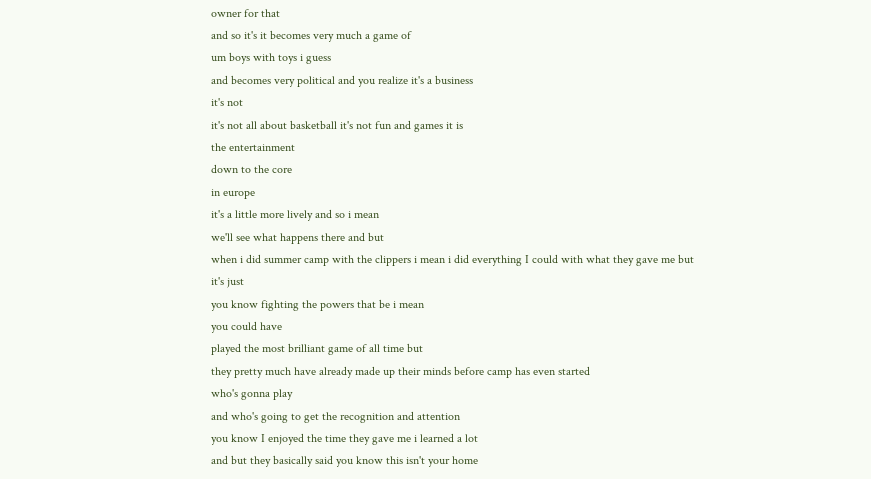owner for that
and so it's it becomes very much a game of
um boys with toys i guess
and becomes very political and you realize it's a business
it's not
it's not all about basketball it's not fun and games it is
the entertainment
down to the core
in europe
it's a little more lively and so i mean
we'll see what happens there and but
when i did summer camp with the clippers i mean i did everything I could with what they gave me but
it's just
you know fighting the powers that be i mean
you could have
played the most brilliant game of all time but
they pretty much have already made up their minds before camp has even started
who's gonna play
and who's going to get the recognition and attention
you know I enjoyed the time they gave me i learned a lot
and but they basically said you know this isn't your home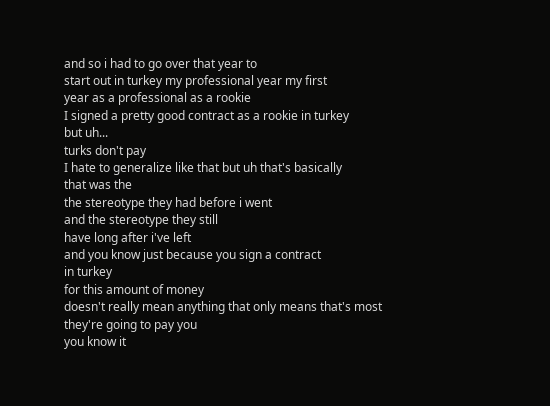and so i had to go over that year to
start out in turkey my professional year my first
year as a professional as a rookie
I signed a pretty good contract as a rookie in turkey
but uh...
turks don't pay
I hate to generalize like that but uh that's basically
that was the
the stereotype they had before i went
and the stereotype they still
have long after i've left
and you know just because you sign a contract
in turkey
for this amount of money
doesn't really mean anything that only means that's most they're going to pay you
you know it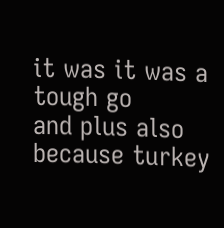it was it was a tough go
and plus also because turkey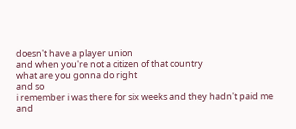doesn't have a player union
and when you're not a citizen of that country
what are you gonna do right
and so
i remember i was there for six weeks and they hadn't paid me
and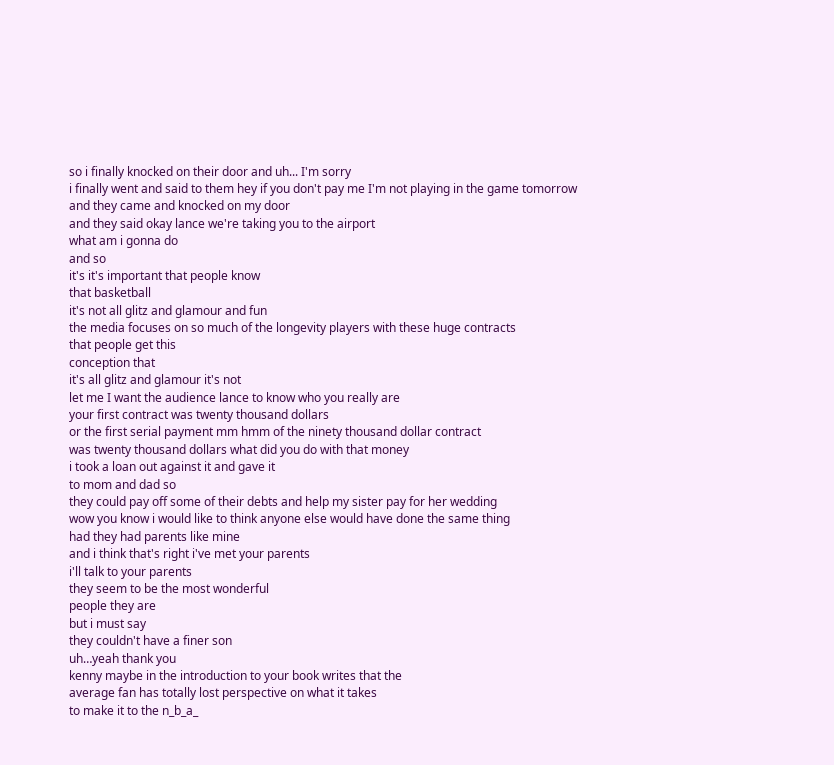so i finally knocked on their door and uh... I'm sorry
i finally went and said to them hey if you don't pay me I'm not playing in the game tomorrow
and they came and knocked on my door
and they said okay lance we're taking you to the airport
what am i gonna do
and so
it's it's important that people know
that basketball
it's not all glitz and glamour and fun
the media focuses on so much of the longevity players with these huge contracts
that people get this
conception that
it's all glitz and glamour it's not
let me I want the audience lance to know who you really are
your first contract was twenty thousand dollars
or the first serial payment mm hmm of the ninety thousand dollar contract
was twenty thousand dollars what did you do with that money
i took a loan out against it and gave it
to mom and dad so
they could pay off some of their debts and help my sister pay for her wedding
wow you know i would like to think anyone else would have done the same thing
had they had parents like mine
and i think that's right i've met your parents
i'll talk to your parents
they seem to be the most wonderful
people they are
but i must say
they couldn't have a finer son
uh…yeah thank you
kenny maybe in the introduction to your book writes that the
average fan has totally lost perspective on what it takes
to make it to the n_b_a_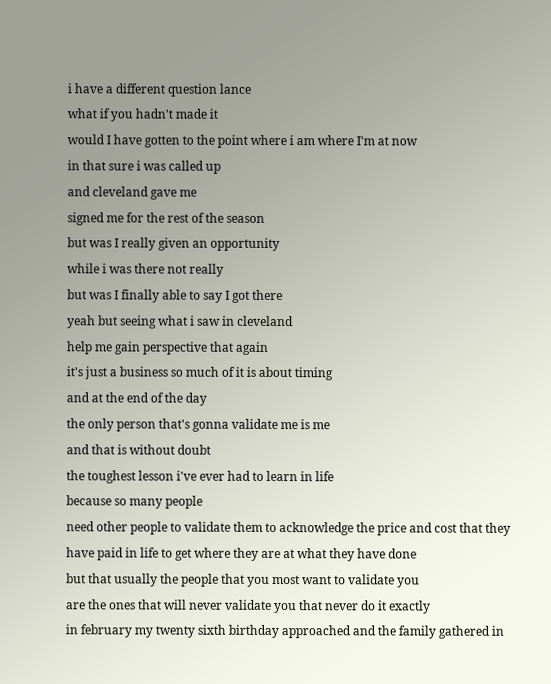i have a different question lance
what if you hadn't made it
would I have gotten to the point where i am where I'm at now
in that sure i was called up
and cleveland gave me
signed me for the rest of the season
but was I really given an opportunity
while i was there not really
but was I finally able to say I got there
yeah but seeing what i saw in cleveland
help me gain perspective that again
it's just a business so much of it is about timing
and at the end of the day
the only person that's gonna validate me is me
and that is without doubt
the toughest lesson i've ever had to learn in life
because so many people
need other people to validate them to acknowledge the price and cost that they
have paid in life to get where they are at what they have done
but that usually the people that you most want to validate you
are the ones that will never validate you that never do it exactly
in february my twenty sixth birthday approached and the family gathered in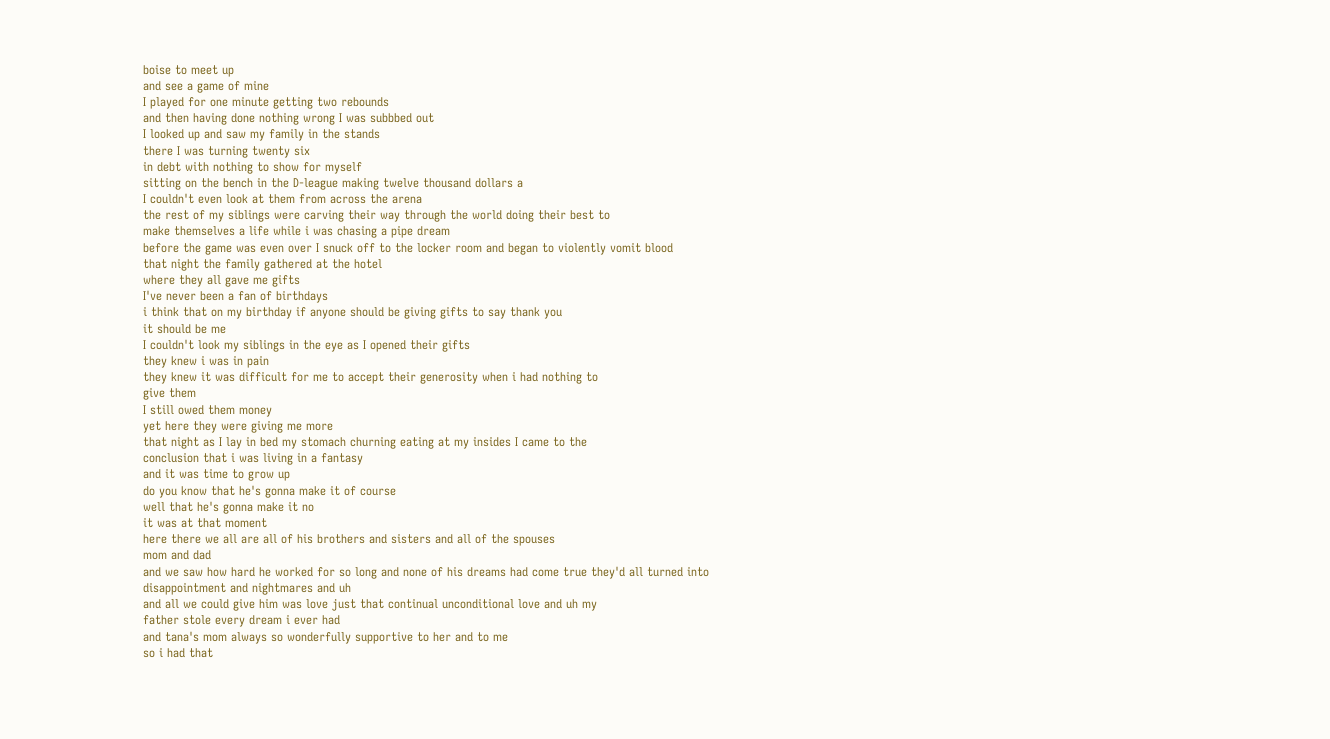boise to meet up
and see a game of mine
I played for one minute getting two rebounds
and then having done nothing wrong I was subbbed out
I looked up and saw my family in the stands
there I was turning twenty six
in debt with nothing to show for myself
sitting on the bench in the D-league making twelve thousand dollars a
I couldn't even look at them from across the arena
the rest of my siblings were carving their way through the world doing their best to
make themselves a life while i was chasing a pipe dream
before the game was even over I snuck off to the locker room and began to violently vomit blood
that night the family gathered at the hotel
where they all gave me gifts
I've never been a fan of birthdays
i think that on my birthday if anyone should be giving gifts to say thank you
it should be me
I couldn't look my siblings in the eye as I opened their gifts
they knew i was in pain
they knew it was difficult for me to accept their generosity when i had nothing to
give them
I still owed them money
yet here they were giving me more
that night as I lay in bed my stomach churning eating at my insides I came to the
conclusion that i was living in a fantasy
and it was time to grow up
do you know that he's gonna make it of course
well that he's gonna make it no
it was at that moment
here there we all are all of his brothers and sisters and all of the spouses
mom and dad
and we saw how hard he worked for so long and none of his dreams had come true they'd all turned into
disappointment and nightmares and uh
and all we could give him was love just that continual unconditional love and uh my
father stole every dream i ever had
and tana's mom always so wonderfully supportive to her and to me
so i had that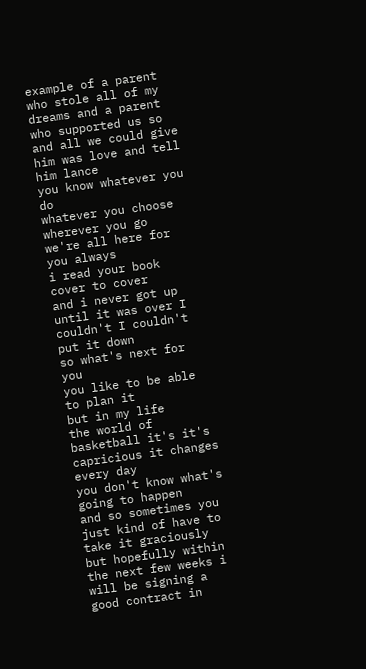example of a parent who stole all of my dreams and a parent who supported us so
and all we could give him was love and tell him lance
you know whatever you do
whatever you choose
wherever you go
we're all here for you always
i read your book cover to cover
and i never got up until it was over I couldn't I couldn't put it down
so what's next for you
you like to be able to plan it
but in my life
the world of basketball it's it's capricious it changes every day
you don't know what's going to happen
and so sometimes you just kind of have to
take it graciously
but hopefully within
the next few weeks i will be signing a good contract in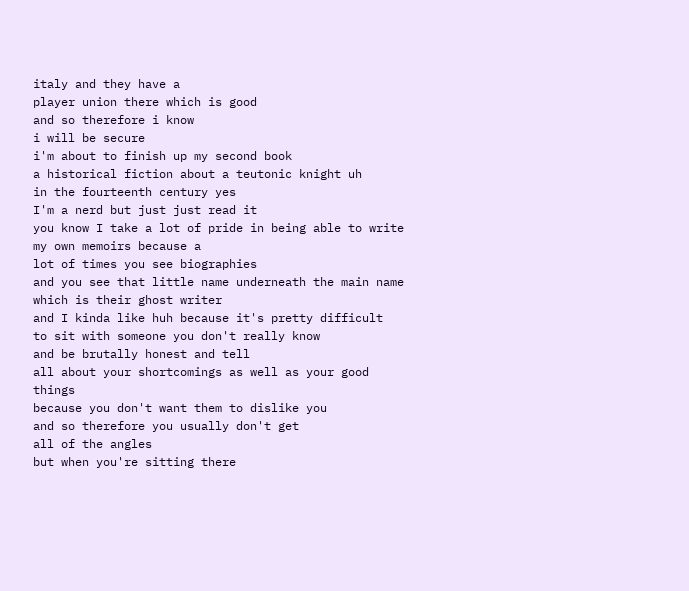italy and they have a
player union there which is good
and so therefore i know
i will be secure
i'm about to finish up my second book
a historical fiction about a teutonic knight uh
in the fourteenth century yes
I'm a nerd but just just read it
you know I take a lot of pride in being able to write my own memoirs because a
lot of times you see biographies
and you see that little name underneath the main name
which is their ghost writer
and I kinda like huh because it's pretty difficult
to sit with someone you don't really know
and be brutally honest and tell
all about your shortcomings as well as your good things
because you don't want them to dislike you
and so therefore you usually don't get
all of the angles
but when you're sitting there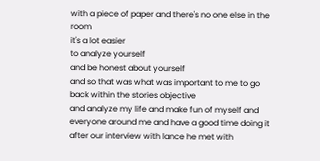with a piece of paper and there's no one else in the room
it's a lot easier
to analyze yourself
and be honest about yourself
and so that was what was important to me to go back within the stories objective
and analyze my life and make fun of myself and everyone around me and have a good time doing it
after our interview with lance he met with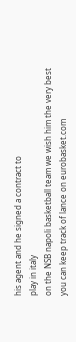his agent and he signed a contract to
play in italy
on the NSB napoli basketball team we wish him the very best
you can keep track of lance on eurobasket.com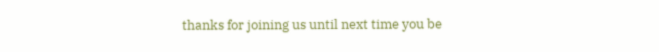thanks for joining us until next time you be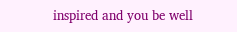inspired and you be well